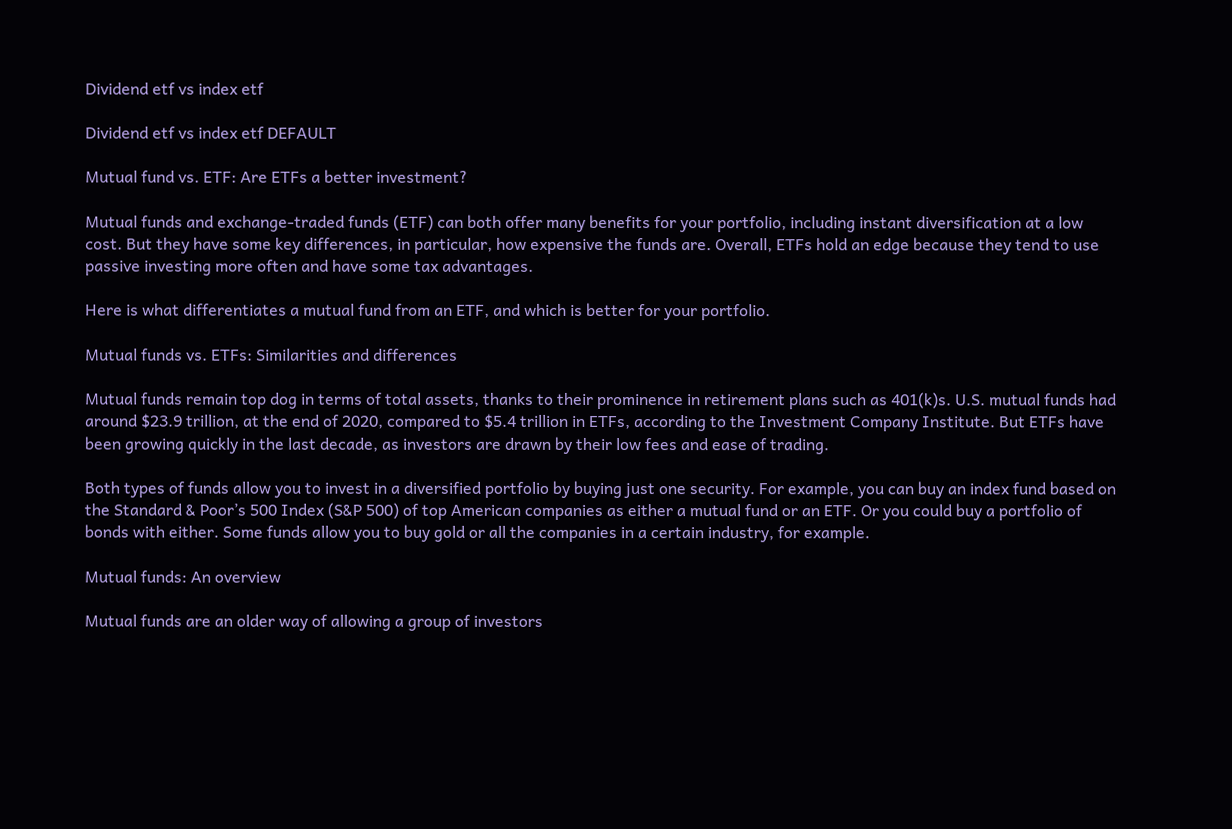Dividend etf vs index etf

Dividend etf vs index etf DEFAULT

Mutual fund vs. ETF: Are ETFs a better investment?

Mutual funds and exchange-traded funds (ETF) can both offer many benefits for your portfolio, including instant diversification at a low cost. But they have some key differences, in particular, how expensive the funds are. Overall, ETFs hold an edge because they tend to use passive investing more often and have some tax advantages.

Here is what differentiates a mutual fund from an ETF, and which is better for your portfolio.

Mutual funds vs. ETFs: Similarities and differences

Mutual funds remain top dog in terms of total assets, thanks to their prominence in retirement plans such as 401(k)s. U.S. mutual funds had around $23.9 trillion, at the end of 2020, compared to $5.4 trillion in ETFs, according to the Investment Company Institute. But ETFs have been growing quickly in the last decade, as investors are drawn by their low fees and ease of trading.

Both types of funds allow you to invest in a diversified portfolio by buying just one security. For example, you can buy an index fund based on the Standard & Poor’s 500 Index (S&P 500) of top American companies as either a mutual fund or an ETF. Or you could buy a portfolio of bonds with either. Some funds allow you to buy gold or all the companies in a certain industry, for example.

Mutual funds: An overview

Mutual funds are an older way of allowing a group of investors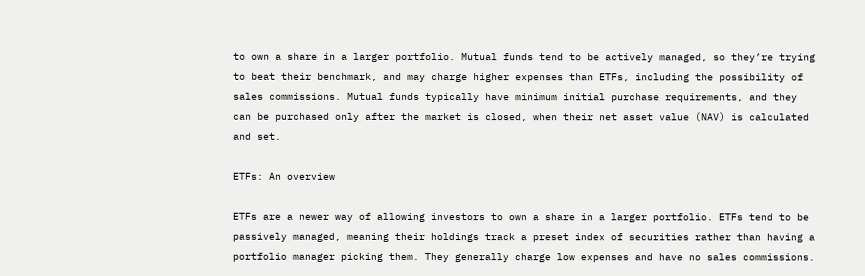to own a share in a larger portfolio. Mutual funds tend to be actively managed, so they’re trying to beat their benchmark, and may charge higher expenses than ETFs, including the possibility of sales commissions. Mutual funds typically have minimum initial purchase requirements, and they can be purchased only after the market is closed, when their net asset value (NAV) is calculated and set.

ETFs: An overview

ETFs are a newer way of allowing investors to own a share in a larger portfolio. ETFs tend to be passively managed, meaning their holdings track a preset index of securities rather than having a portfolio manager picking them. They generally charge low expenses and have no sales commissions.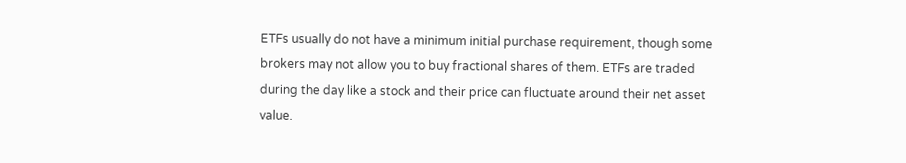ETFs usually do not have a minimum initial purchase requirement, though some brokers may not allow you to buy fractional shares of them. ETFs are traded during the day like a stock and their price can fluctuate around their net asset value.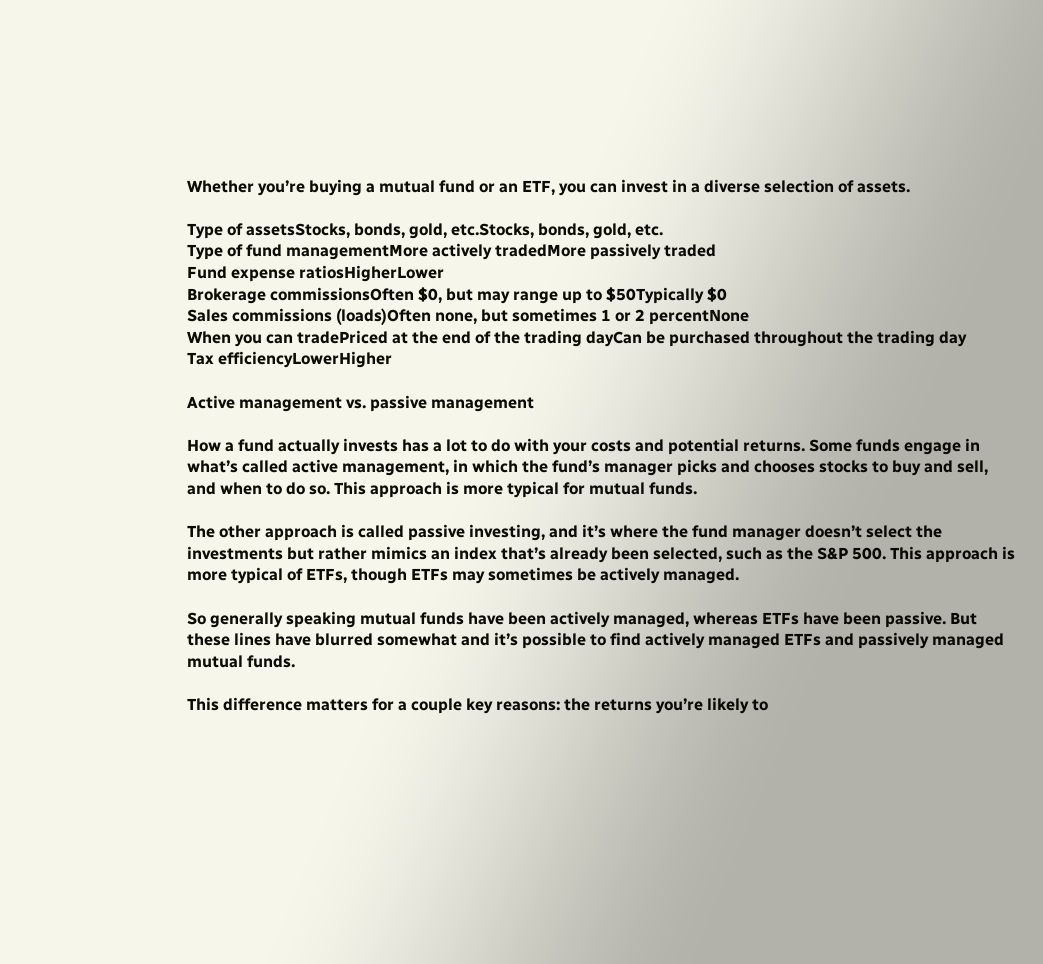Whether you’re buying a mutual fund or an ETF, you can invest in a diverse selection of assets.

Type of assetsStocks, bonds, gold, etc.Stocks, bonds, gold, etc.
Type of fund managementMore actively tradedMore passively traded
Fund expense ratiosHigherLower
Brokerage commissionsOften $0, but may range up to $50Typically $0
Sales commissions (loads)Often none, but sometimes 1 or 2 percentNone
When you can tradePriced at the end of the trading dayCan be purchased throughout the trading day
Tax efficiencyLowerHigher

Active management vs. passive management

How a fund actually invests has a lot to do with your costs and potential returns. Some funds engage in what’s called active management, in which the fund’s manager picks and chooses stocks to buy and sell, and when to do so. This approach is more typical for mutual funds.

The other approach is called passive investing, and it’s where the fund manager doesn’t select the investments but rather mimics an index that’s already been selected, such as the S&P 500. This approach is more typical of ETFs, though ETFs may sometimes be actively managed.

So generally speaking mutual funds have been actively managed, whereas ETFs have been passive. But these lines have blurred somewhat and it’s possible to find actively managed ETFs and passively managed mutual funds.

This difference matters for a couple key reasons: the returns you’re likely to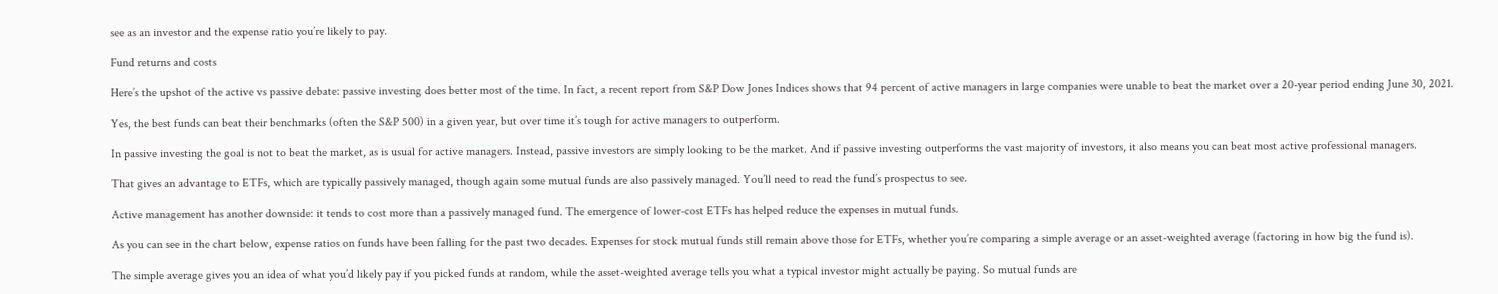see as an investor and the expense ratio you’re likely to pay.

Fund returns and costs

Here’s the upshot of the active vs passive debate: passive investing does better most of the time. In fact, a recent report from S&P Dow Jones Indices shows that 94 percent of active managers in large companies were unable to beat the market over a 20-year period ending June 30, 2021.

Yes, the best funds can beat their benchmarks (often the S&P 500) in a given year, but over time it’s tough for active managers to outperform.

In passive investing the goal is not to beat the market, as is usual for active managers. Instead, passive investors are simply looking to be the market. And if passive investing outperforms the vast majority of investors, it also means you can beat most active professional managers.

That gives an advantage to ETFs, which are typically passively managed, though again some mutual funds are also passively managed. You’ll need to read the fund’s prospectus to see.

Active management has another downside: it tends to cost more than a passively managed fund. The emergence of lower-cost ETFs has helped reduce the expenses in mutual funds.

As you can see in the chart below, expense ratios on funds have been falling for the past two decades. Expenses for stock mutual funds still remain above those for ETFs, whether you’re comparing a simple average or an asset-weighted average (factoring in how big the fund is).

The simple average gives you an idea of what you’d likely pay if you picked funds at random, while the asset-weighted average tells you what a typical investor might actually be paying. So mutual funds are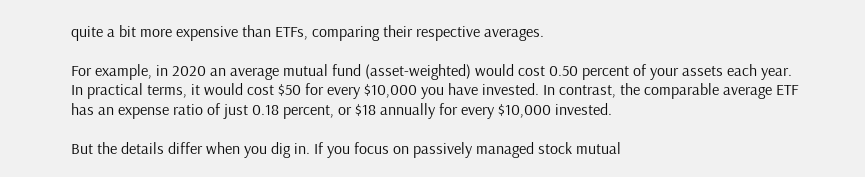quite a bit more expensive than ETFs, comparing their respective averages.

For example, in 2020 an average mutual fund (asset-weighted) would cost 0.50 percent of your assets each year. In practical terms, it would cost $50 for every $10,000 you have invested. In contrast, the comparable average ETF has an expense ratio of just 0.18 percent, or $18 annually for every $10,000 invested.

But the details differ when you dig in. If you focus on passively managed stock mutual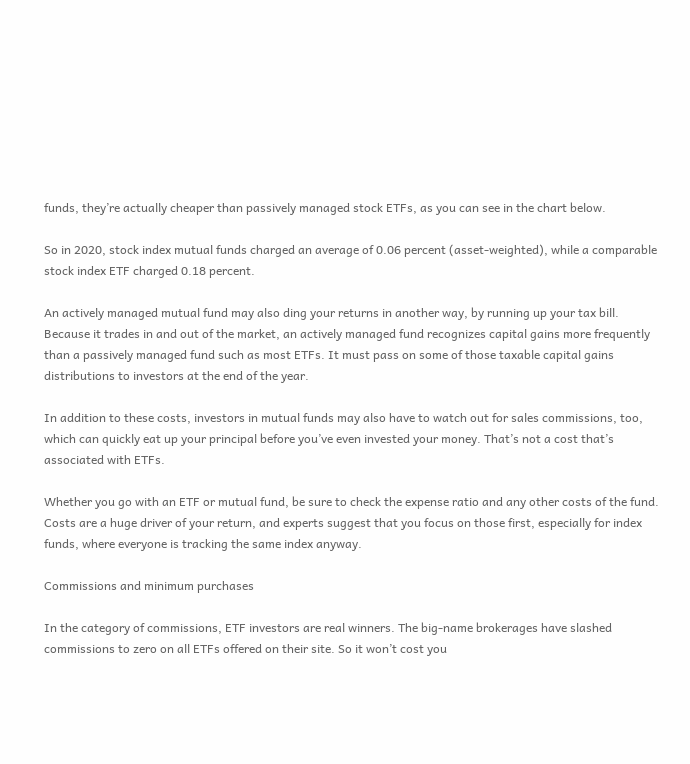funds, they’re actually cheaper than passively managed stock ETFs, as you can see in the chart below.

So in 2020, stock index mutual funds charged an average of 0.06 percent (asset-weighted), while a comparable stock index ETF charged 0.18 percent.

An actively managed mutual fund may also ding your returns in another way, by running up your tax bill. Because it trades in and out of the market, an actively managed fund recognizes capital gains more frequently than a passively managed fund such as most ETFs. It must pass on some of those taxable capital gains distributions to investors at the end of the year.

In addition to these costs, investors in mutual funds may also have to watch out for sales commissions, too, which can quickly eat up your principal before you’ve even invested your money. That’s not a cost that’s associated with ETFs.

Whether you go with an ETF or mutual fund, be sure to check the expense ratio and any other costs of the fund. Costs are a huge driver of your return, and experts suggest that you focus on those first, especially for index funds, where everyone is tracking the same index anyway.

Commissions and minimum purchases

In the category of commissions, ETF investors are real winners. The big-name brokerages have slashed commissions to zero on all ETFs offered on their site. So it won’t cost you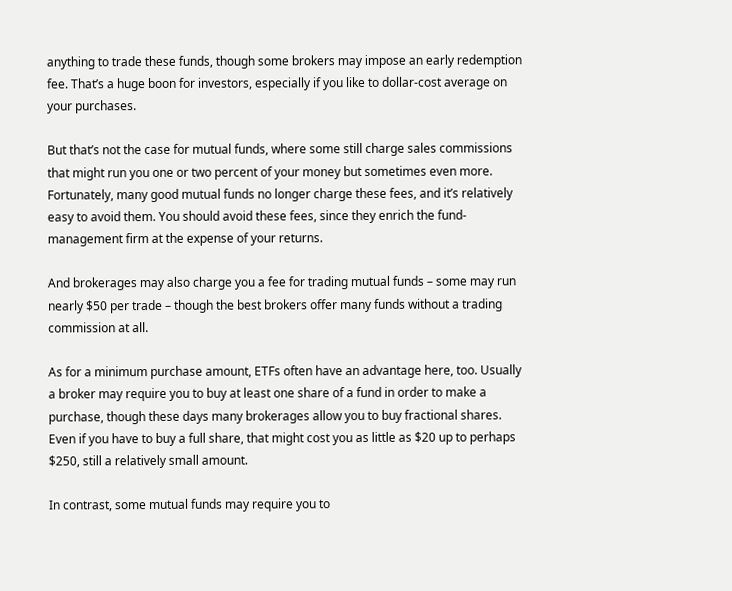anything to trade these funds, though some brokers may impose an early redemption fee. That’s a huge boon for investors, especially if you like to dollar-cost average on your purchases.

But that’s not the case for mutual funds, where some still charge sales commissions that might run you one or two percent of your money but sometimes even more. Fortunately, many good mutual funds no longer charge these fees, and it’s relatively easy to avoid them. You should avoid these fees, since they enrich the fund-management firm at the expense of your returns.

And brokerages may also charge you a fee for trading mutual funds – some may run nearly $50 per trade – though the best brokers offer many funds without a trading commission at all.

As for a minimum purchase amount, ETFs often have an advantage here, too. Usually a broker may require you to buy at least one share of a fund in order to make a purchase, though these days many brokerages allow you to buy fractional shares. Even if you have to buy a full share, that might cost you as little as $20 up to perhaps $250, still a relatively small amount.

In contrast, some mutual funds may require you to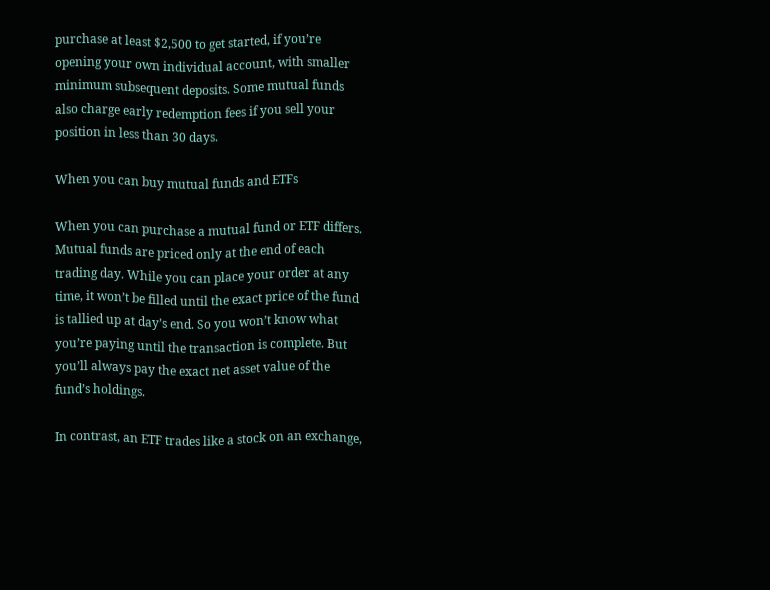purchase at least $2,500 to get started, if you’re opening your own individual account, with smaller minimum subsequent deposits. Some mutual funds also charge early redemption fees if you sell your position in less than 30 days.

When you can buy mutual funds and ETFs

When you can purchase a mutual fund or ETF differs. Mutual funds are priced only at the end of each trading day. While you can place your order at any time, it won’t be filled until the exact price of the fund is tallied up at day’s end. So you won’t know what you’re paying until the transaction is complete. But you’ll always pay the exact net asset value of the fund’s holdings.

In contrast, an ETF trades like a stock on an exchange,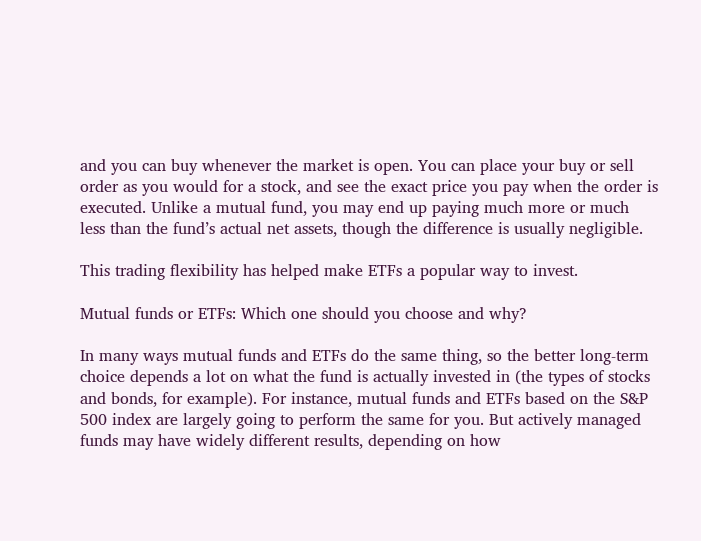and you can buy whenever the market is open. You can place your buy or sell order as you would for a stock, and see the exact price you pay when the order is executed. Unlike a mutual fund, you may end up paying much more or much less than the fund’s actual net assets, though the difference is usually negligible.

This trading flexibility has helped make ETFs a popular way to invest.

Mutual funds or ETFs: Which one should you choose and why?

In many ways mutual funds and ETFs do the same thing, so the better long-term choice depends a lot on what the fund is actually invested in (the types of stocks and bonds, for example). For instance, mutual funds and ETFs based on the S&P 500 index are largely going to perform the same for you. But actively managed funds may have widely different results, depending on how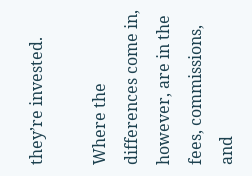they’re invested.

Where the differences come in, however, are in the fees, commissions, and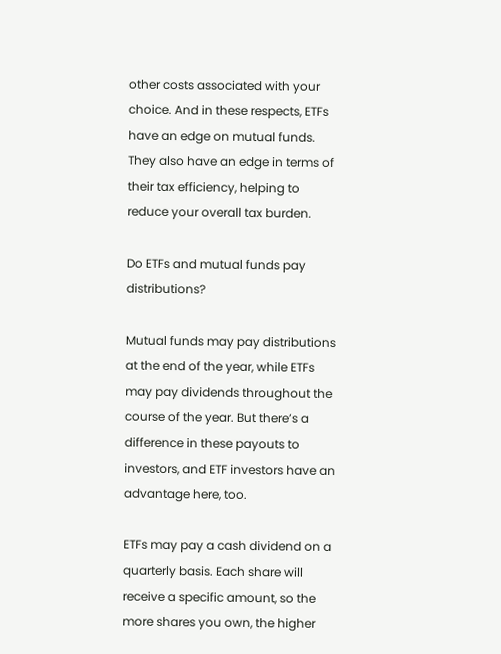other costs associated with your choice. And in these respects, ETFs have an edge on mutual funds. They also have an edge in terms of their tax efficiency, helping to reduce your overall tax burden.

Do ETFs and mutual funds pay distributions?

Mutual funds may pay distributions at the end of the year, while ETFs may pay dividends throughout the course of the year. But there’s a difference in these payouts to investors, and ETF investors have an advantage here, too.

ETFs may pay a cash dividend on a quarterly basis. Each share will receive a specific amount, so the more shares you own, the higher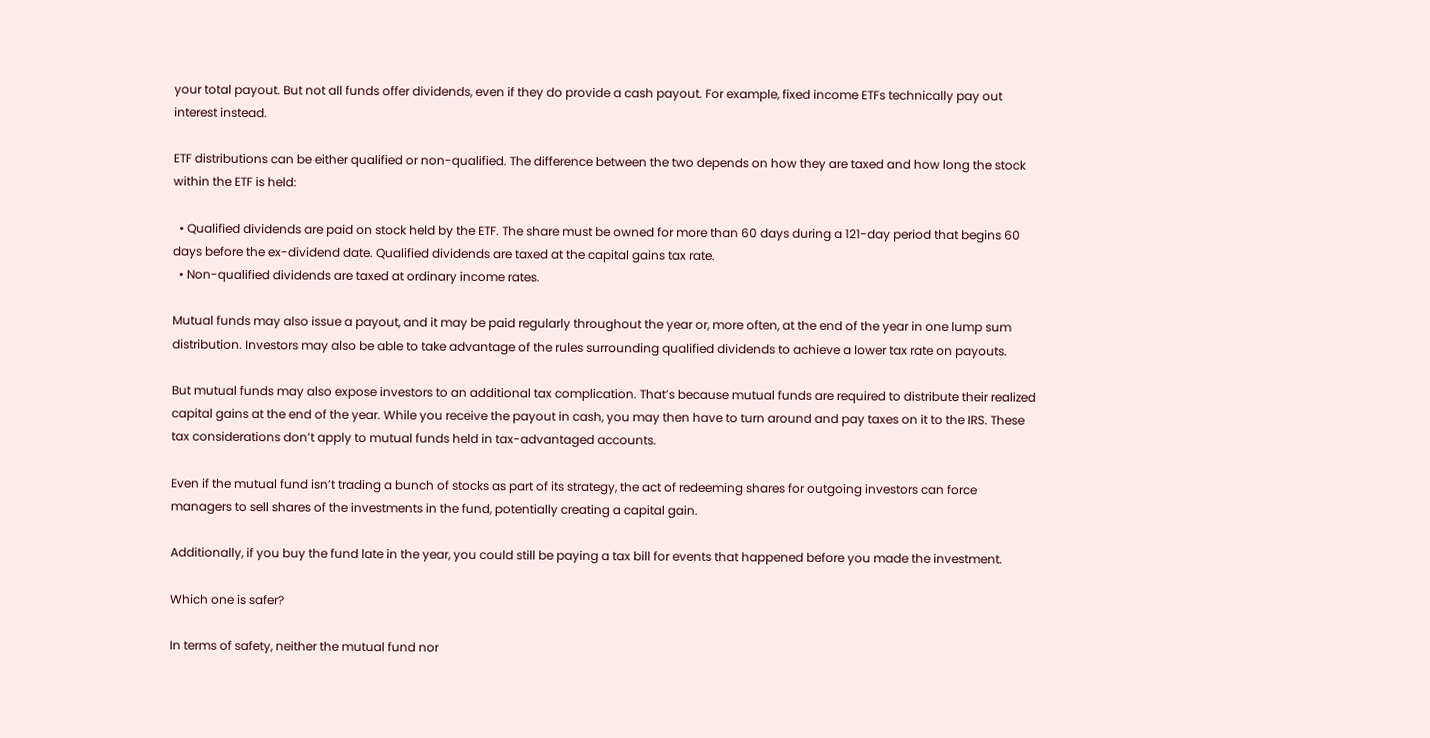your total payout. But not all funds offer dividends, even if they do provide a cash payout. For example, fixed income ETFs technically pay out interest instead.

ETF distributions can be either qualified or non-qualified. The difference between the two depends on how they are taxed and how long the stock within the ETF is held:

  • Qualified dividends are paid on stock held by the ETF. The share must be owned for more than 60 days during a 121-day period that begins 60 days before the ex-dividend date. Qualified dividends are taxed at the capital gains tax rate.
  • Non-qualified dividends are taxed at ordinary income rates.

Mutual funds may also issue a payout, and it may be paid regularly throughout the year or, more often, at the end of the year in one lump sum distribution. Investors may also be able to take advantage of the rules surrounding qualified dividends to achieve a lower tax rate on payouts.

But mutual funds may also expose investors to an additional tax complication. That’s because mutual funds are required to distribute their realized capital gains at the end of the year. While you receive the payout in cash, you may then have to turn around and pay taxes on it to the IRS. These tax considerations don’t apply to mutual funds held in tax-advantaged accounts.

Even if the mutual fund isn’t trading a bunch of stocks as part of its strategy, the act of redeeming shares for outgoing investors can force managers to sell shares of the investments in the fund, potentially creating a capital gain.

Additionally, if you buy the fund late in the year, you could still be paying a tax bill for events that happened before you made the investment.

Which one is safer?

In terms of safety, neither the mutual fund nor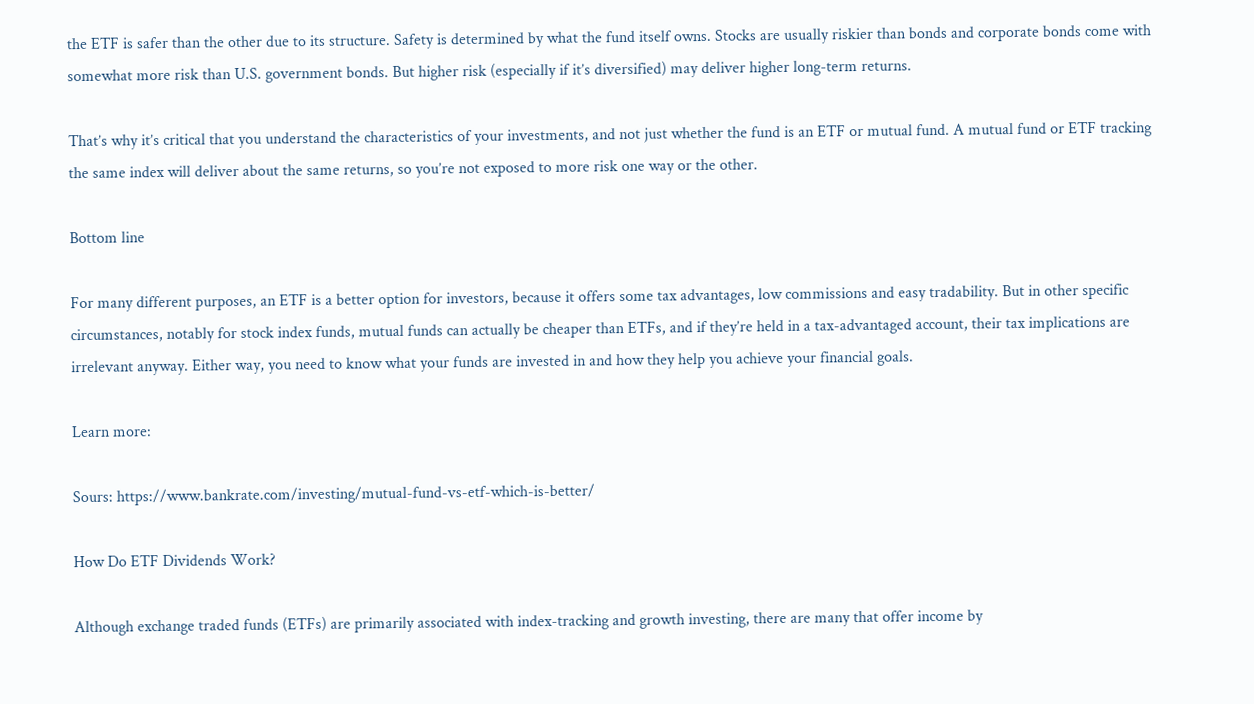the ETF is safer than the other due to its structure. Safety is determined by what the fund itself owns. Stocks are usually riskier than bonds and corporate bonds come with somewhat more risk than U.S. government bonds. But higher risk (especially if it’s diversified) may deliver higher long-term returns.

That’s why it’s critical that you understand the characteristics of your investments, and not just whether the fund is an ETF or mutual fund. A mutual fund or ETF tracking the same index will deliver about the same returns, so you’re not exposed to more risk one way or the other.

Bottom line

For many different purposes, an ETF is a better option for investors, because it offers some tax advantages, low commissions and easy tradability. But in other specific circumstances, notably for stock index funds, mutual funds can actually be cheaper than ETFs, and if they’re held in a tax-advantaged account, their tax implications are irrelevant anyway. Either way, you need to know what your funds are invested in and how they help you achieve your financial goals.

Learn more:

Sours: https://www.bankrate.com/investing/mutual-fund-vs-etf-which-is-better/

How Do ETF Dividends Work?

Although exchange traded funds (ETFs) are primarily associated with index-tracking and growth investing, there are many that offer income by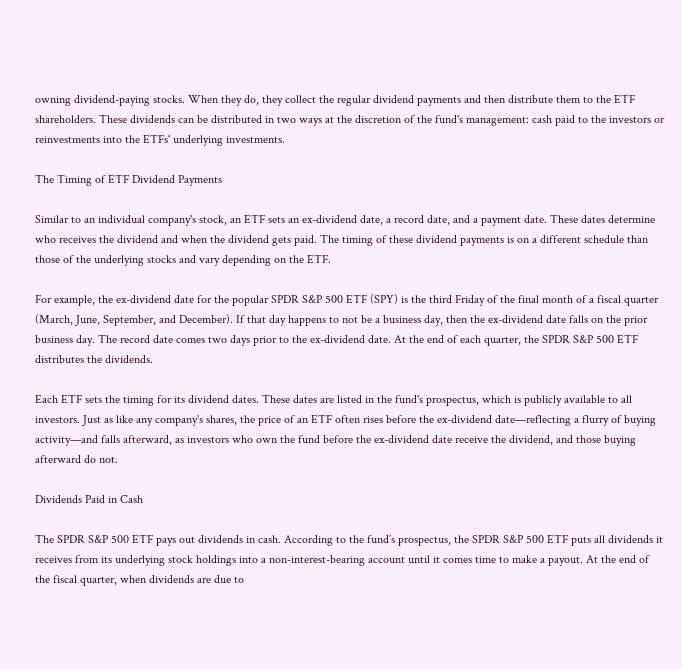owning dividend-paying stocks. When they do, they collect the regular dividend payments and then distribute them to the ETF shareholders. These dividends can be distributed in two ways at the discretion of the fund's management: cash paid to the investors or reinvestments into the ETFs' underlying investments.

The Timing of ETF Dividend Payments

Similar to an individual company's stock, an ETF sets an ex-dividend date, a record date, and a payment date. These dates determine who receives the dividend and when the dividend gets paid. The timing of these dividend payments is on a different schedule than those of the underlying stocks and vary depending on the ETF.

For example, the ex-dividend date for the popular SPDR S&P 500 ETF (SPY) is the third Friday of the final month of a fiscal quarter (March, June, September, and December). If that day happens to not be a business day, then the ex-dividend date falls on the prior business day. The record date comes two days prior to the ex-dividend date. At the end of each quarter, the SPDR S&P 500 ETF distributes the dividends.

Each ETF sets the timing for its dividend dates. These dates are listed in the fund's prospectus, which is publicly available to all investors. Just as like any company's shares, the price of an ETF often rises before the ex-dividend date—reflecting a flurry of buying activity—and falls afterward, as investors who own the fund before the ex-dividend date receive the dividend, and those buying afterward do not.

Dividends Paid in Cash

The SPDR S&P 500 ETF pays out dividends in cash. According to the fund’s prospectus, the SPDR S&P 500 ETF puts all dividends it receives from its underlying stock holdings into a non-interest-bearing account until it comes time to make a payout. At the end of the fiscal quarter, when dividends are due to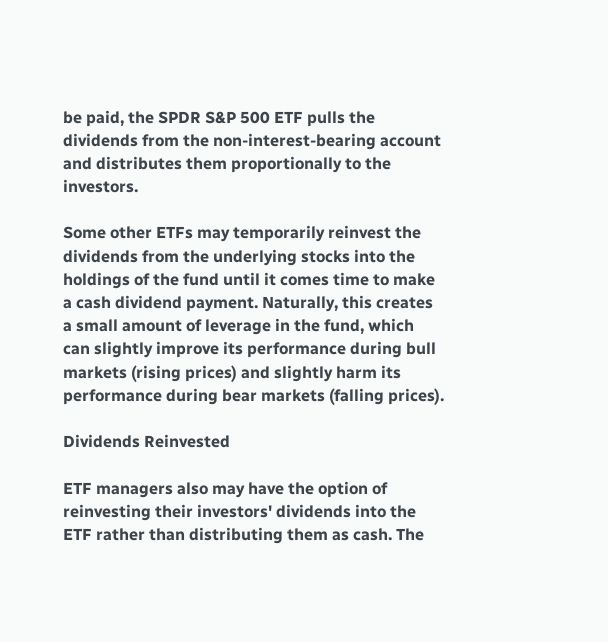be paid, the SPDR S&P 500 ETF pulls the dividends from the non-interest-bearing account and distributes them proportionally to the investors.

Some other ETFs may temporarily reinvest the dividends from the underlying stocks into the holdings of the fund until it comes time to make a cash dividend payment. Naturally, this creates a small amount of leverage in the fund, which can slightly improve its performance during bull markets (rising prices) and slightly harm its performance during bear markets (falling prices).

Dividends Reinvested

ETF managers also may have the option of reinvesting their investors' dividends into the ETF rather than distributing them as cash. The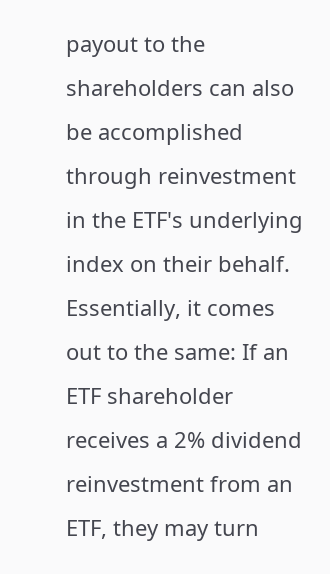payout to the shareholders can also be accomplished through reinvestment in the ETF's underlying index on their behalf. Essentially, it comes out to the same: If an ETF shareholder receives a 2% dividend reinvestment from an ETF, they may turn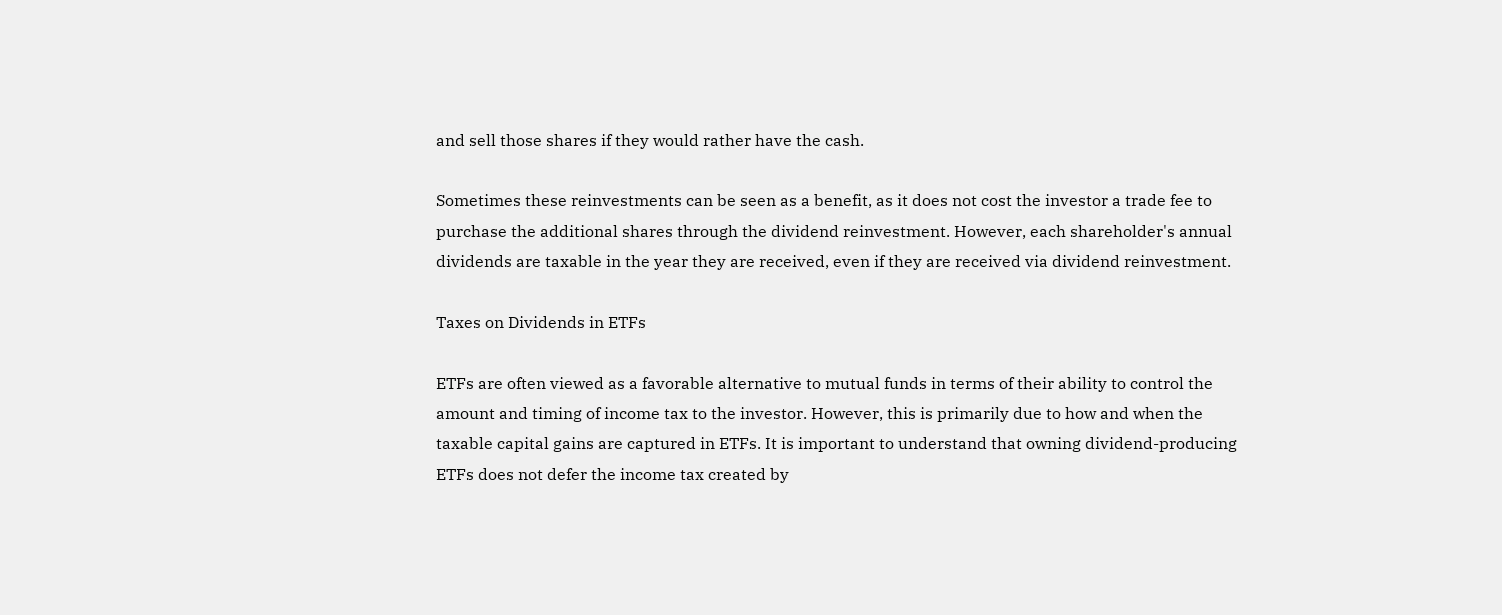and sell those shares if they would rather have the cash.

Sometimes these reinvestments can be seen as a benefit, as it does not cost the investor a trade fee to purchase the additional shares through the dividend reinvestment. However, each shareholder's annual dividends are taxable in the year they are received, even if they are received via dividend reinvestment.

Taxes on Dividends in ETFs

ETFs are often viewed as a favorable alternative to mutual funds in terms of their ability to control the amount and timing of income tax to the investor. However, this is primarily due to how and when the taxable capital gains are captured in ETFs. It is important to understand that owning dividend-producing ETFs does not defer the income tax created by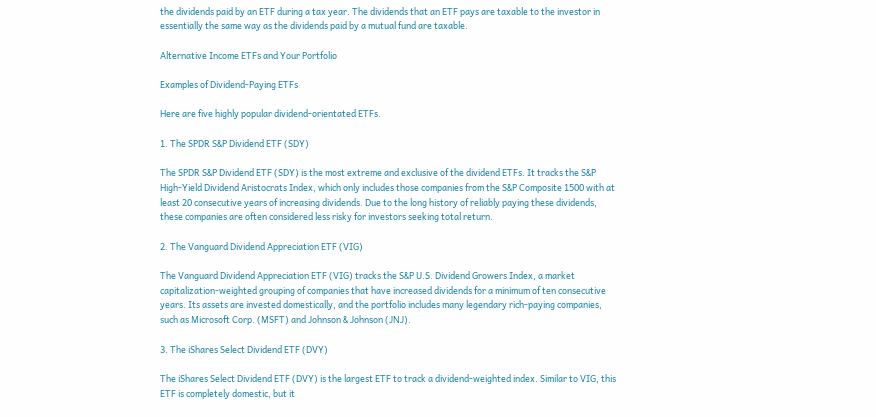the dividends paid by an ETF during a tax year. The dividends that an ETF pays are taxable to the investor in essentially the same way as the dividends paid by a mutual fund are taxable.

Alternative Income ETFs and Your Portfolio

Examples of Dividend-Paying ETFs

Here are five highly popular dividend-orientated ETFs.

1. The SPDR S&P Dividend ETF (SDY)

The SPDR S&P Dividend ETF (SDY) is the most extreme and exclusive of the dividend ETFs. It tracks the S&P High-Yield Dividend Aristocrats Index, which only includes those companies from the S&P Composite 1500 with at least 20 consecutive years of increasing dividends. Due to the long history of reliably paying these dividends, these companies are often considered less risky for investors seeking total return.

2. The Vanguard Dividend Appreciation ETF (VIG)

The Vanguard Dividend Appreciation ETF (VIG) tracks the S&P U.S. Dividend Growers Index, a market capitalization-weighted grouping of companies that have increased dividends for a minimum of ten consecutive years. Its assets are invested domestically, and the portfolio includes many legendary rich-paying companies, such as Microsoft Corp. (MSFT) and Johnson & Johnson (JNJ).

3. The iShares Select Dividend ETF (DVY)

The iShares Select Dividend ETF (DVY) is the largest ETF to track a dividend-weighted index. Similar to VIG, this ETF is completely domestic, but it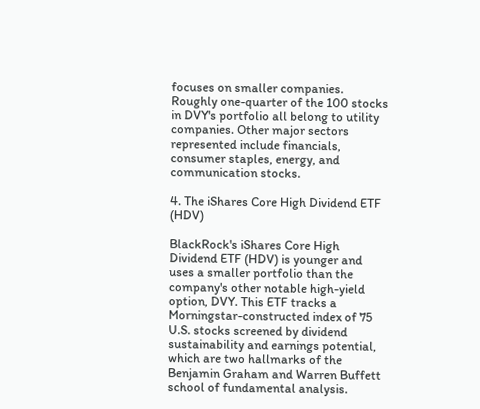focuses on smaller companies. Roughly one-quarter of the 100 stocks in DVY's portfolio all belong to utility companies. Other major sectors represented include financials, consumer staples, energy, and communication stocks.

4. The iShares Core High Dividend ETF (HDV)

BlackRock's iShares Core High Dividend ETF (HDV) is younger and uses a smaller portfolio than the company's other notable high-yield option, DVY. This ETF tracks a Morningstar-constructed index of 75 U.S. stocks screened by dividend sustainability and earnings potential, which are two hallmarks of the Benjamin Graham and Warren Buffett school of fundamental analysis.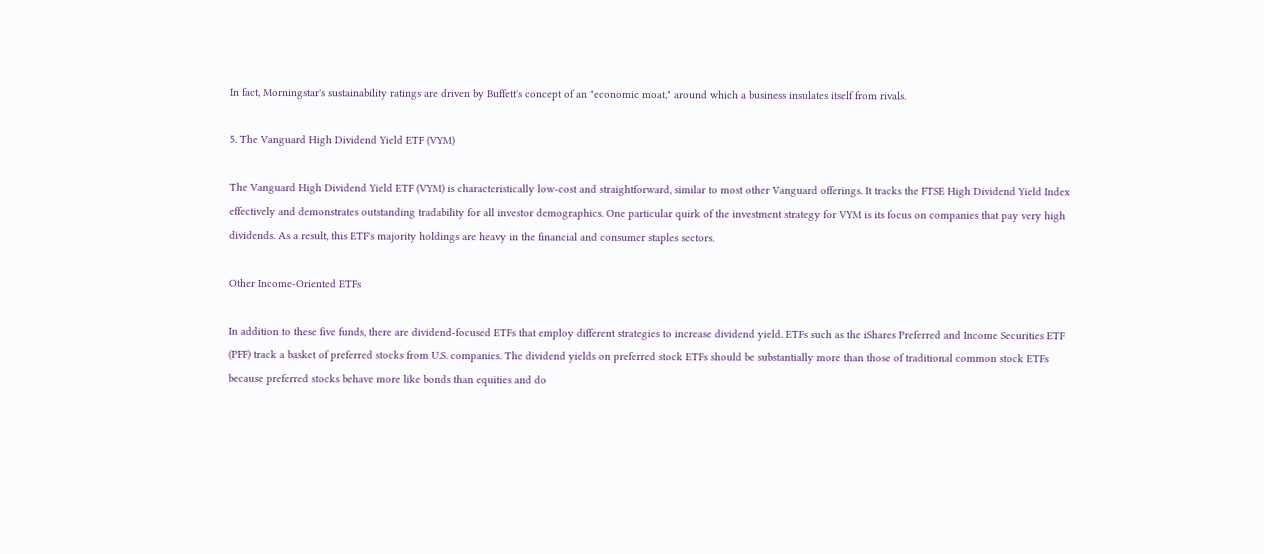In fact, Morningstar's sustainability ratings are driven by Buffett's concept of an "economic moat," around which a business insulates itself from rivals.

5. The Vanguard High Dividend Yield ETF (VYM)

The Vanguard High Dividend Yield ETF (VYM) is characteristically low-cost and straightforward, similar to most other Vanguard offerings. It tracks the FTSE High Dividend Yield Index effectively and demonstrates outstanding tradability for all investor demographics. One particular quirk of the investment strategy for VYM is its focus on companies that pay very high dividends. As a result, this ETF's majority holdings are heavy in the financial and consumer staples sectors.

Other Income-Oriented ETFs

In addition to these five funds, there are dividend-focused ETFs that employ different strategies to increase dividend yield. ETFs such as the iShares Preferred and Income Securities ETF (PFF) track a basket of preferred stocks from U.S. companies. The dividend yields on preferred stock ETFs should be substantially more than those of traditional common stock ETFs because preferred stocks behave more like bonds than equities and do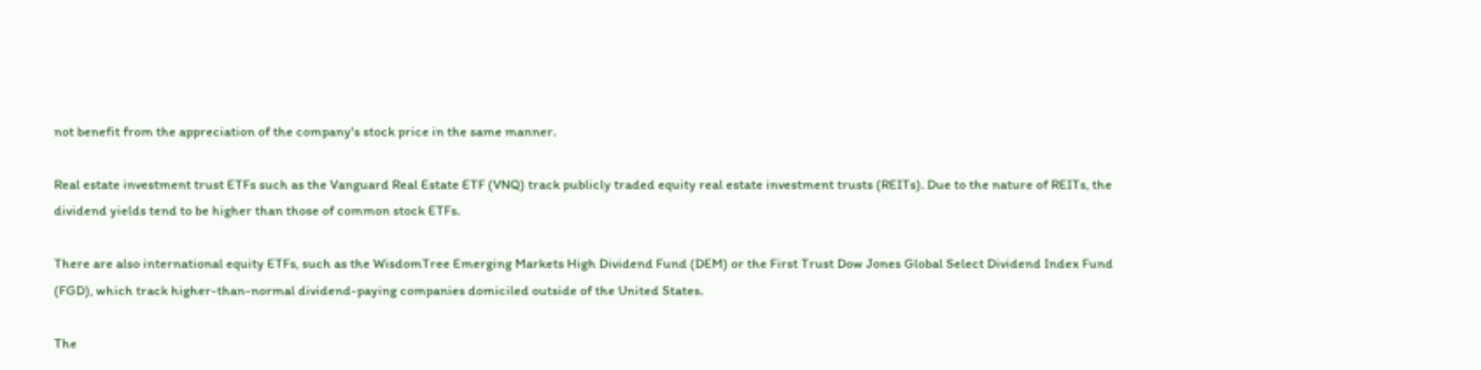not benefit from the appreciation of the company's stock price in the same manner.

Real estate investment trust ETFs such as the Vanguard Real Estate ETF (VNQ) track publicly traded equity real estate investment trusts (REITs). Due to the nature of REITs, the dividend yields tend to be higher than those of common stock ETFs.

There are also international equity ETFs, such as the WisdomTree Emerging Markets High Dividend Fund (DEM) or the First Trust Dow Jones Global Select Dividend Index Fund (FGD), which track higher-than-normal dividend-paying companies domiciled outside of the United States.

The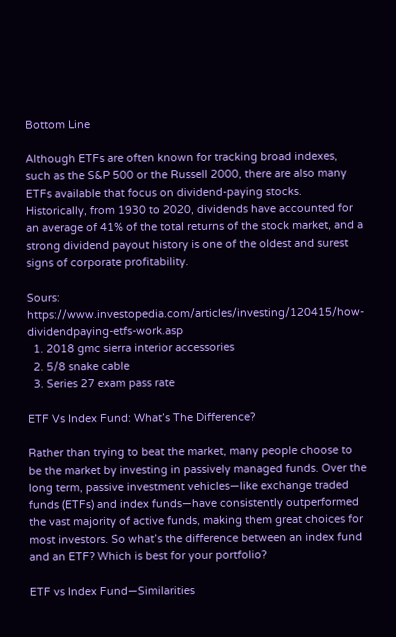Bottom Line

Although ETFs are often known for tracking broad indexes, such as the S&P 500 or the Russell 2000, there are also many ETFs available that focus on dividend-paying stocks. Historically, from 1930 to 2020, dividends have accounted for an average of 41% of the total returns of the stock market, and a strong dividend payout history is one of the oldest and surest signs of corporate profitability.

Sours: https://www.investopedia.com/articles/investing/120415/how-dividendpaying-etfs-work.asp
  1. 2018 gmc sierra interior accessories
  2. 5/8 snake cable
  3. Series 27 exam pass rate

ETF Vs Index Fund: What’s The Difference?

Rather than trying to beat the market, many people choose to be the market by investing in passively managed funds. Over the long term, passive investment vehicles—like exchange traded funds (ETFs) and index funds—have consistently outperformed the vast majority of active funds, making them great choices for most investors. So what’s the difference between an index fund and an ETF? Which is best for your portfolio?

ETF vs Index Fund—Similarities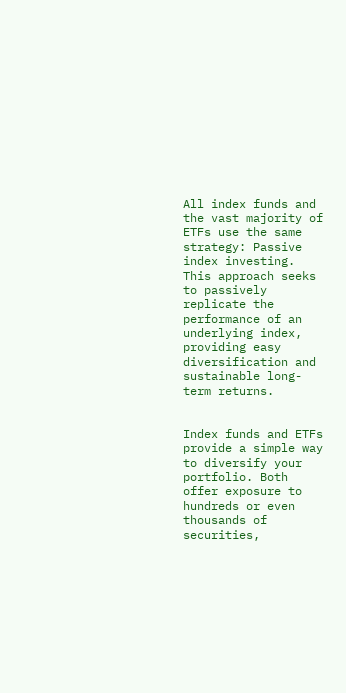All index funds and the vast majority of ETFs use the same strategy: Passive index investing. This approach seeks to passively replicate the performance of an underlying index, providing easy diversification and sustainable long-term returns.


Index funds and ETFs provide a simple way to diversify your portfolio. Both offer exposure to hundreds or even thousands of securities,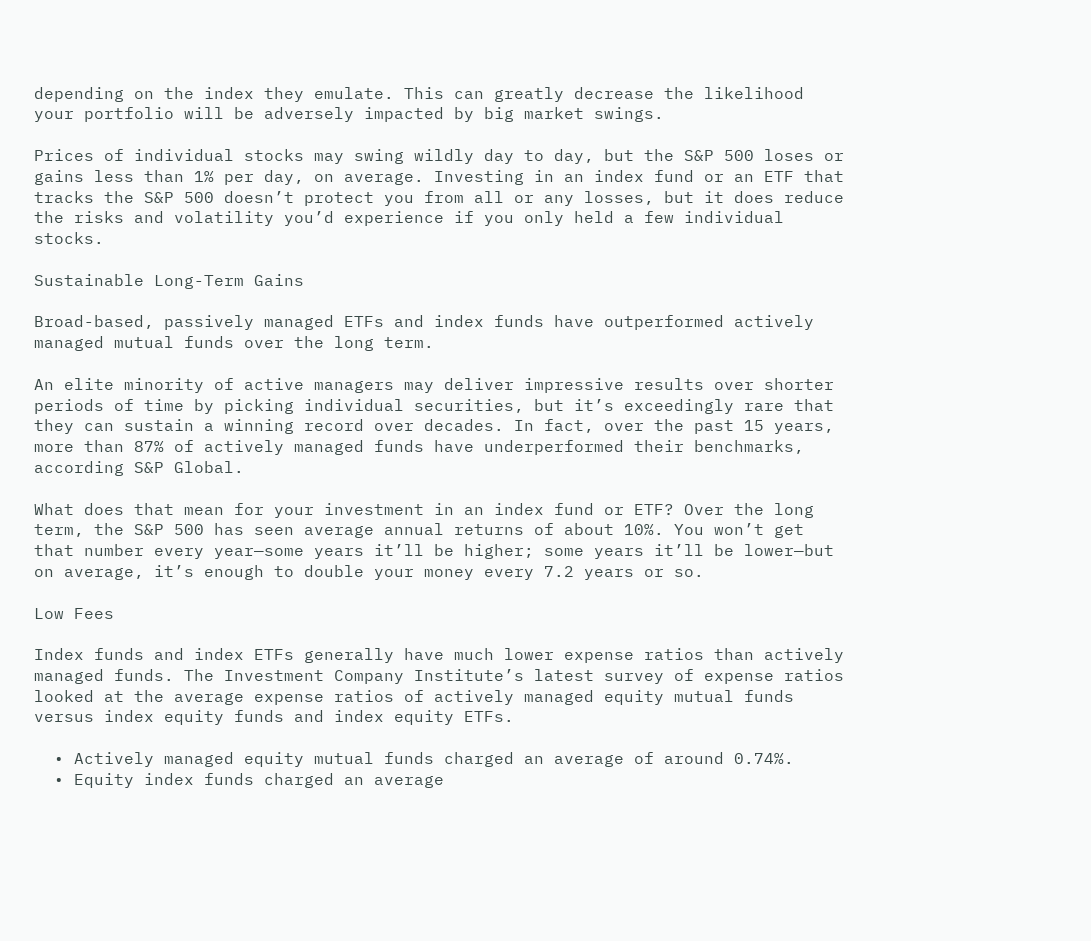depending on the index they emulate. This can greatly decrease the likelihood your portfolio will be adversely impacted by big market swings.

Prices of individual stocks may swing wildly day to day, but the S&P 500 loses or gains less than 1% per day, on average. Investing in an index fund or an ETF that tracks the S&P 500 doesn’t protect you from all or any losses, but it does reduce the risks and volatility you’d experience if you only held a few individual stocks.

Sustainable Long-Term Gains

Broad-based, passively managed ETFs and index funds have outperformed actively managed mutual funds over the long term.

An elite minority of active managers may deliver impressive results over shorter periods of time by picking individual securities, but it’s exceedingly rare that they can sustain a winning record over decades. In fact, over the past 15 years, more than 87% of actively managed funds have underperformed their benchmarks, according S&P Global.

What does that mean for your investment in an index fund or ETF? Over the long term, the S&P 500 has seen average annual returns of about 10%. You won’t get that number every year—some years it’ll be higher; some years it’ll be lower—but on average, it’s enough to double your money every 7.2 years or so.

Low Fees

Index funds and index ETFs generally have much lower expense ratios than actively managed funds. The Investment Company Institute’s latest survey of expense ratios looked at the average expense ratios of actively managed equity mutual funds versus index equity funds and index equity ETFs.

  • Actively managed equity mutual funds charged an average of around 0.74%.
  • Equity index funds charged an average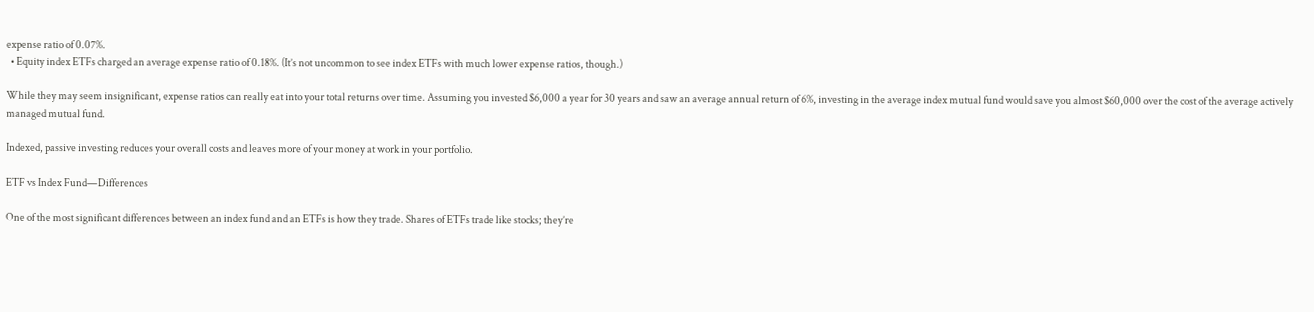expense ratio of 0.07%.
  • Equity index ETFs charged an average expense ratio of 0.18%. (It’s not uncommon to see index ETFs with much lower expense ratios, though.)

While they may seem insignificant, expense ratios can really eat into your total returns over time. Assuming you invested $6,000 a year for 30 years and saw an average annual return of 6%, investing in the average index mutual fund would save you almost $60,000 over the cost of the average actively managed mutual fund.

Indexed, passive investing reduces your overall costs and leaves more of your money at work in your portfolio.

ETF vs Index Fund—Differences

One of the most significant differences between an index fund and an ETFs is how they trade. Shares of ETFs trade like stocks; they’re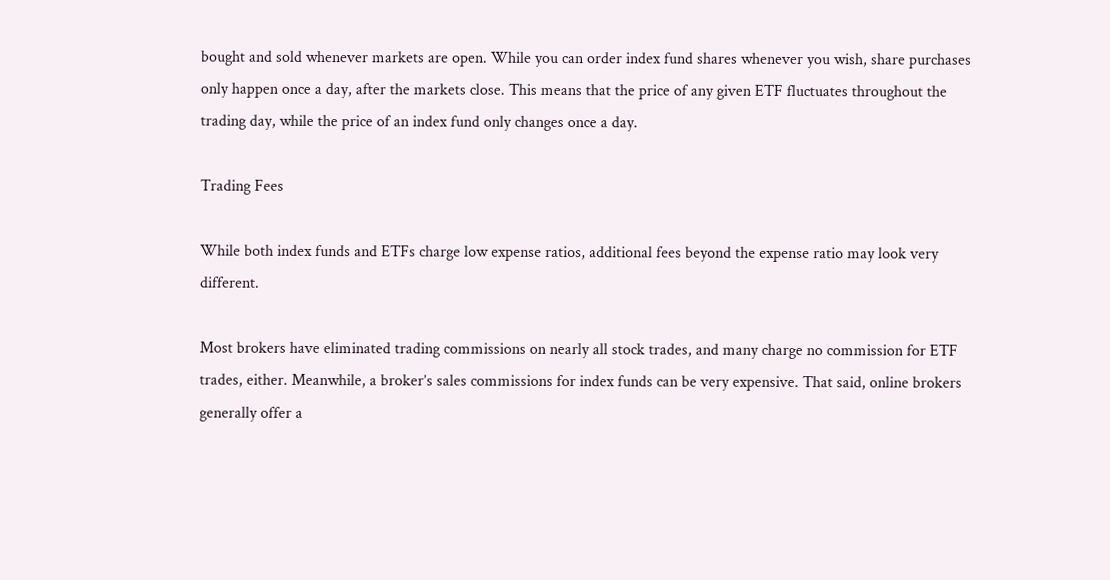bought and sold whenever markets are open. While you can order index fund shares whenever you wish, share purchases only happen once a day, after the markets close. This means that the price of any given ETF fluctuates throughout the trading day, while the price of an index fund only changes once a day.

Trading Fees

While both index funds and ETFs charge low expense ratios, additional fees beyond the expense ratio may look very different.

Most brokers have eliminated trading commissions on nearly all stock trades, and many charge no commission for ETF trades, either. Meanwhile, a broker’s sales commissions for index funds can be very expensive. That said, online brokers generally offer a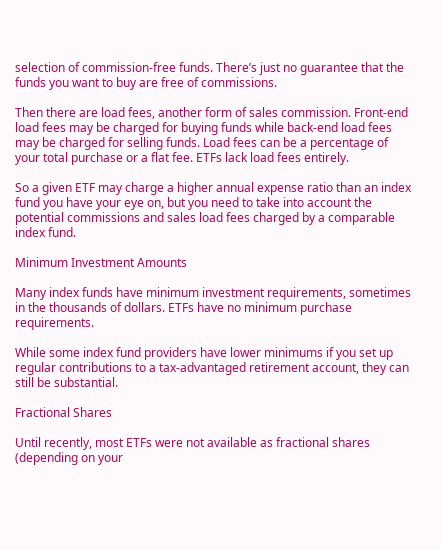selection of commission-free funds. There’s just no guarantee that the funds you want to buy are free of commissions.

Then there are load fees, another form of sales commission. Front-end load fees may be charged for buying funds while back-end load fees may be charged for selling funds. Load fees can be a percentage of your total purchase or a flat fee. ETFs lack load fees entirely.

So a given ETF may charge a higher annual expense ratio than an index fund you have your eye on, but you need to take into account the potential commissions and sales load fees charged by a comparable index fund.

Minimum Investment Amounts

Many index funds have minimum investment requirements, sometimes in the thousands of dollars. ETFs have no minimum purchase requirements.

While some index fund providers have lower minimums if you set up regular contributions to a tax-advantaged retirement account, they can still be substantial.

Fractional Shares

Until recently, most ETFs were not available as fractional shares (depending on your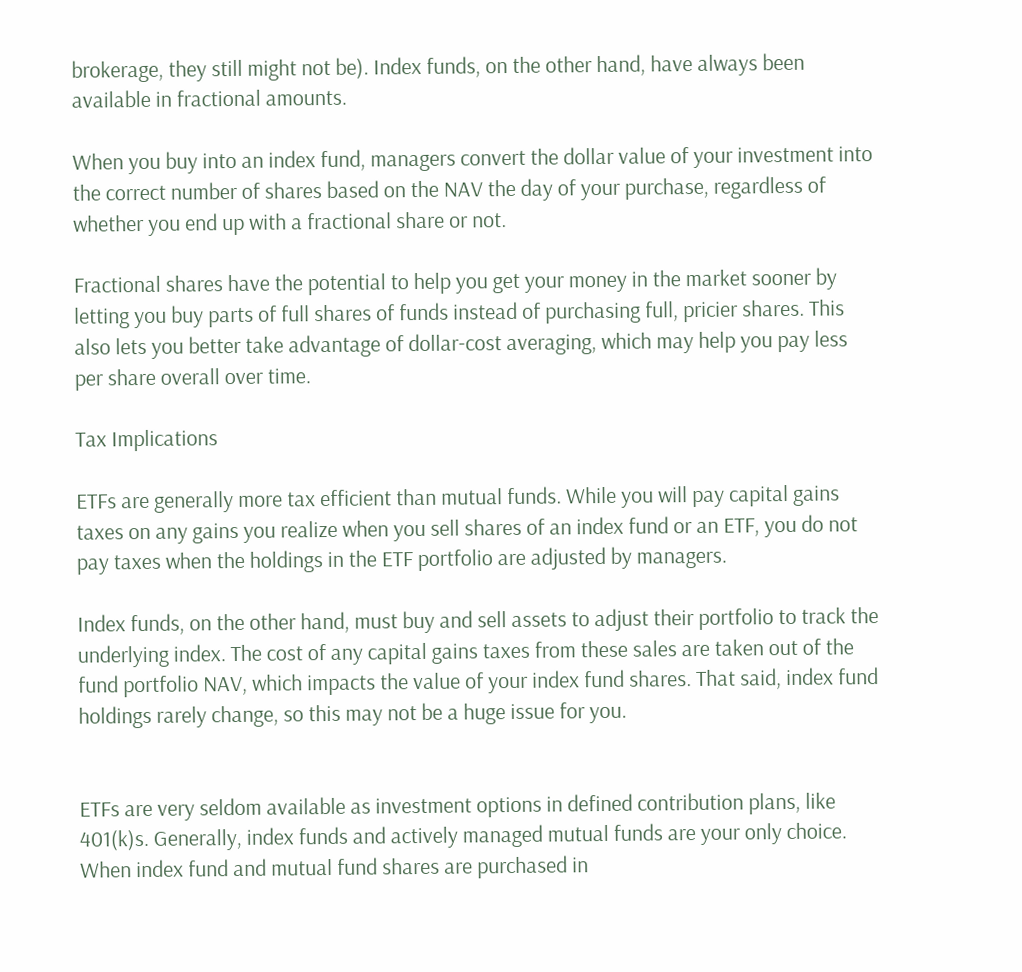brokerage, they still might not be). Index funds, on the other hand, have always been available in fractional amounts.

When you buy into an index fund, managers convert the dollar value of your investment into the correct number of shares based on the NAV the day of your purchase, regardless of whether you end up with a fractional share or not.

Fractional shares have the potential to help you get your money in the market sooner by letting you buy parts of full shares of funds instead of purchasing full, pricier shares. This also lets you better take advantage of dollar-cost averaging, which may help you pay less per share overall over time.

Tax Implications

ETFs are generally more tax efficient than mutual funds. While you will pay capital gains taxes on any gains you realize when you sell shares of an index fund or an ETF, you do not pay taxes when the holdings in the ETF portfolio are adjusted by managers.

Index funds, on the other hand, must buy and sell assets to adjust their portfolio to track the underlying index. The cost of any capital gains taxes from these sales are taken out of the fund portfolio NAV, which impacts the value of your index fund shares. That said, index fund holdings rarely change, so this may not be a huge issue for you.


ETFs are very seldom available as investment options in defined contribution plans, like 401(k)s. Generally, index funds and actively managed mutual funds are your only choice. When index fund and mutual fund shares are purchased in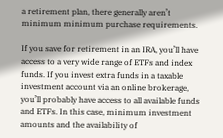a retirement plan, there generally aren’t minimum minimum purchase requirements.

If you save for retirement in an IRA, you’ll have access to a very wide range of ETFs and index funds. If you invest extra funds in a taxable investment account via an online brokerage, you’ll probably have access to all available funds and ETFs. In this case, minimum investment amounts and the availability of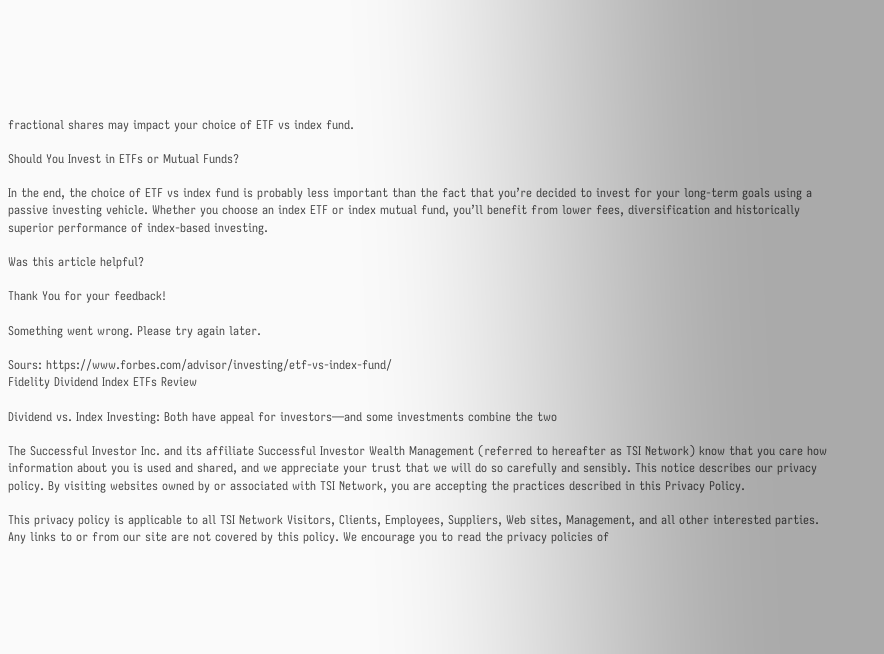fractional shares may impact your choice of ETF vs index fund.

Should You Invest in ETFs or Mutual Funds?

In the end, the choice of ETF vs index fund is probably less important than the fact that you’re decided to invest for your long-term goals using a passive investing vehicle. Whether you choose an index ETF or index mutual fund, you’ll benefit from lower fees, diversification and historically superior performance of index-based investing.

Was this article helpful?

Thank You for your feedback!

Something went wrong. Please try again later.

Sours: https://www.forbes.com/advisor/investing/etf-vs-index-fund/
Fidelity Dividend Index ETFs Review

Dividend vs. Index Investing: Both have appeal for investors—and some investments combine the two

The Successful Investor Inc. and its affiliate Successful Investor Wealth Management (referred to hereafter as TSI Network) know that you care how information about you is used and shared, and we appreciate your trust that we will do so carefully and sensibly. This notice describes our privacy policy. By visiting websites owned by or associated with TSI Network, you are accepting the practices described in this Privacy Policy.

This privacy policy is applicable to all TSI Network Visitors, Clients, Employees, Suppliers, Web sites, Management, and all other interested parties. Any links to or from our site are not covered by this policy. We encourage you to read the privacy policies of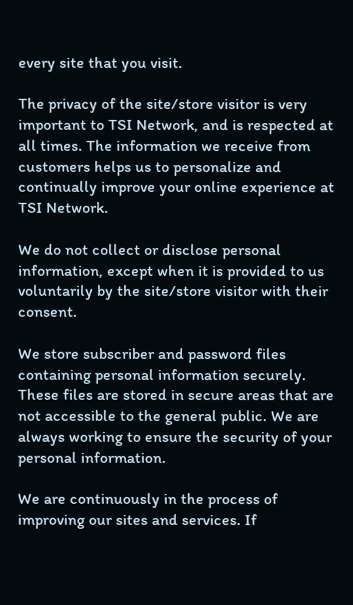every site that you visit.

The privacy of the site/store visitor is very important to TSI Network, and is respected at all times. The information we receive from customers helps us to personalize and continually improve your online experience at TSI Network.

We do not collect or disclose personal information, except when it is provided to us voluntarily by the site/store visitor with their consent.

We store subscriber and password files containing personal information securely. These files are stored in secure areas that are not accessible to the general public. We are always working to ensure the security of your personal information.

We are continuously in the process of improving our sites and services. If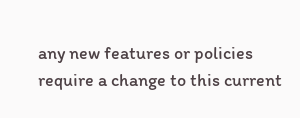any new features or policies require a change to this current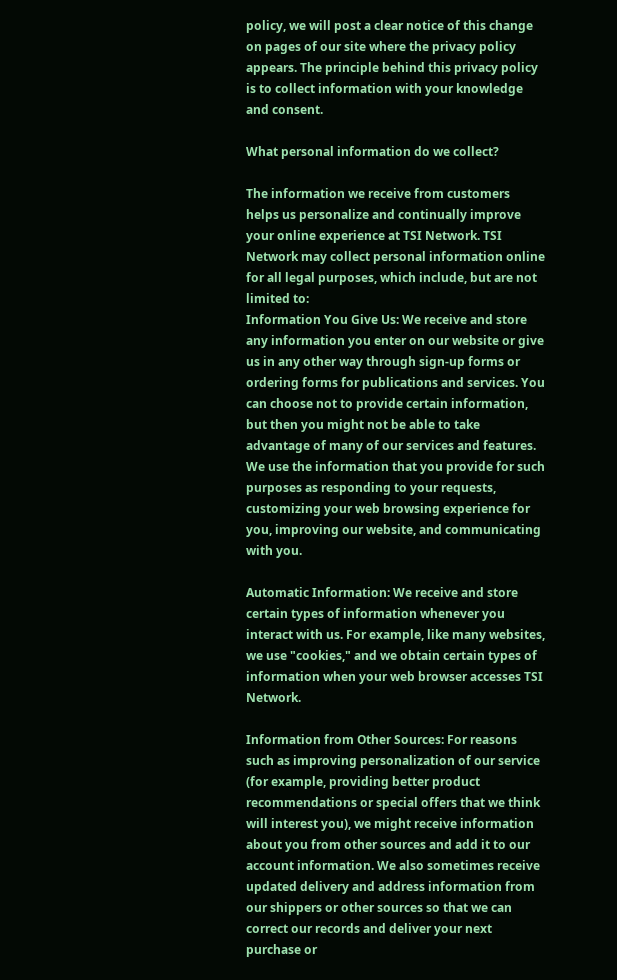policy, we will post a clear notice of this change on pages of our site where the privacy policy appears. The principle behind this privacy policy is to collect information with your knowledge and consent.

What personal information do we collect?

The information we receive from customers helps us personalize and continually improve your online experience at TSI Network. TSI Network may collect personal information online for all legal purposes, which include, but are not limited to:
Information You Give Us: We receive and store any information you enter on our website or give us in any other way through sign-up forms or ordering forms for publications and services. You can choose not to provide certain information, but then you might not be able to take advantage of many of our services and features. We use the information that you provide for such purposes as responding to your requests, customizing your web browsing experience for you, improving our website, and communicating with you.

Automatic Information: We receive and store certain types of information whenever you interact with us. For example, like many websites, we use "cookies," and we obtain certain types of information when your web browser accesses TSI Network.

Information from Other Sources: For reasons such as improving personalization of our service (for example, providing better product recommendations or special offers that we think will interest you), we might receive information about you from other sources and add it to our account information. We also sometimes receive updated delivery and address information from our shippers or other sources so that we can correct our records and deliver your next purchase or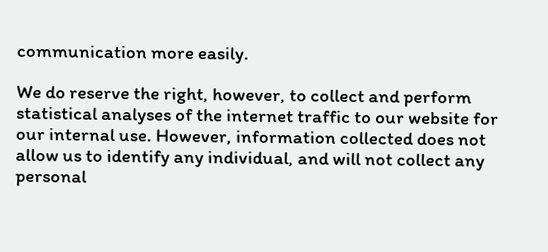communication more easily.

We do reserve the right, however, to collect and perform statistical analyses of the internet traffic to our website for our internal use. However, information collected does not allow us to identify any individual, and will not collect any personal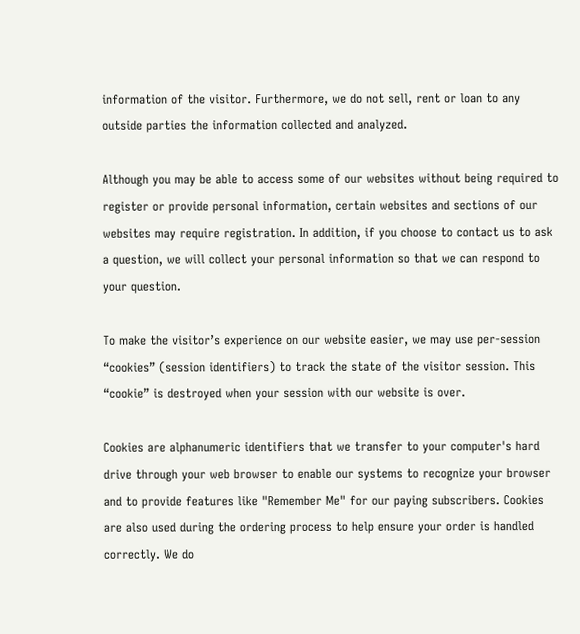information of the visitor. Furthermore, we do not sell, rent or loan to any outside parties the information collected and analyzed.

Although you may be able to access some of our websites without being required to register or provide personal information, certain websites and sections of our websites may require registration. In addition, if you choose to contact us to ask a question, we will collect your personal information so that we can respond to your question.

To make the visitor’s experience on our website easier, we may use per-session “cookies” (session identifiers) to track the state of the visitor session. This “cookie” is destroyed when your session with our website is over.

Cookies are alphanumeric identifiers that we transfer to your computer's hard drive through your web browser to enable our systems to recognize your browser and to provide features like "Remember Me" for our paying subscribers. Cookies are also used during the ordering process to help ensure your order is handled correctly. We do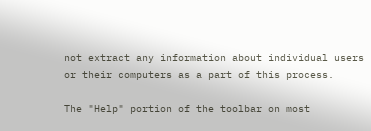not extract any information about individual users or their computers as a part of this process.

The "Help" portion of the toolbar on most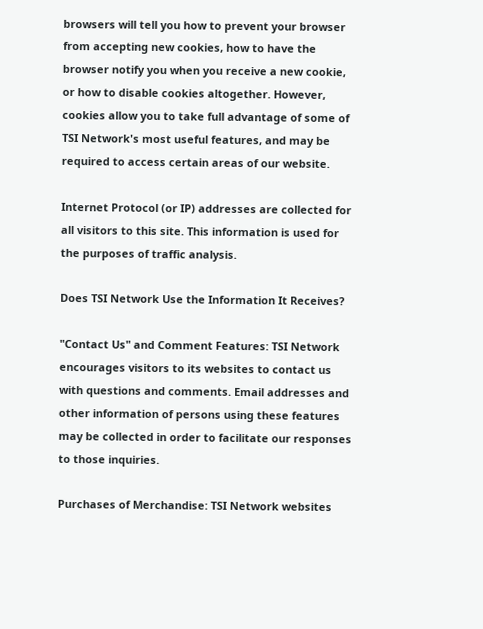browsers will tell you how to prevent your browser from accepting new cookies, how to have the browser notify you when you receive a new cookie, or how to disable cookies altogether. However, cookies allow you to take full advantage of some of TSI Network's most useful features, and may be required to access certain areas of our website.

Internet Protocol (or IP) addresses are collected for all visitors to this site. This information is used for the purposes of traffic analysis.

Does TSI Network Use the Information It Receives?

"Contact Us" and Comment Features: TSI Network encourages visitors to its websites to contact us with questions and comments. Email addresses and other information of persons using these features may be collected in order to facilitate our responses to those inquiries.

Purchases of Merchandise: TSI Network websites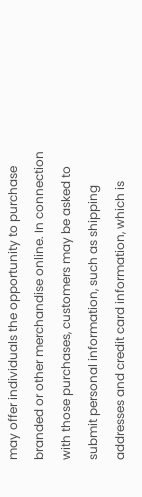may offer individuals the opportunity to purchase branded or other merchandise online. In connection with those purchases, customers may be asked to submit personal information, such as shipping addresses and credit card information, which is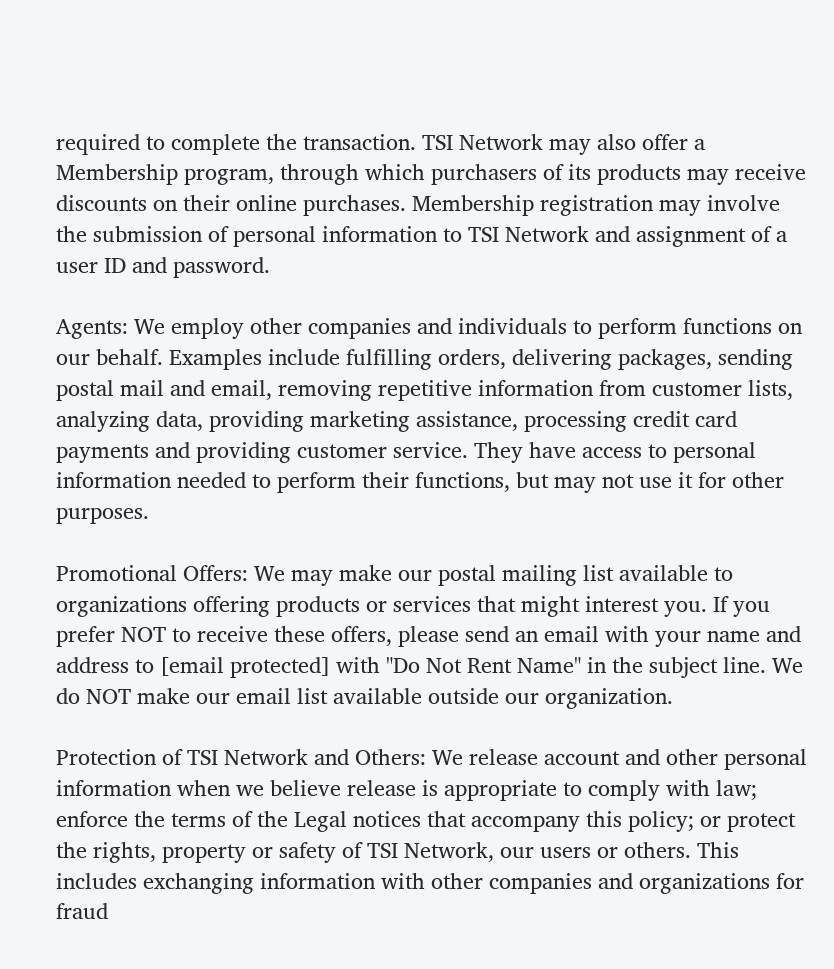required to complete the transaction. TSI Network may also offer a Membership program, through which purchasers of its products may receive discounts on their online purchases. Membership registration may involve the submission of personal information to TSI Network and assignment of a user ID and password.

Agents: We employ other companies and individuals to perform functions on our behalf. Examples include fulfilling orders, delivering packages, sending postal mail and email, removing repetitive information from customer lists, analyzing data, providing marketing assistance, processing credit card payments and providing customer service. They have access to personal information needed to perform their functions, but may not use it for other purposes.

Promotional Offers: We may make our postal mailing list available to organizations offering products or services that might interest you. If you prefer NOT to receive these offers, please send an email with your name and address to [email protected] with "Do Not Rent Name" in the subject line. We do NOT make our email list available outside our organization.

Protection of TSI Network and Others: We release account and other personal information when we believe release is appropriate to comply with law; enforce the terms of the Legal notices that accompany this policy; or protect the rights, property or safety of TSI Network, our users or others. This includes exchanging information with other companies and organizations for fraud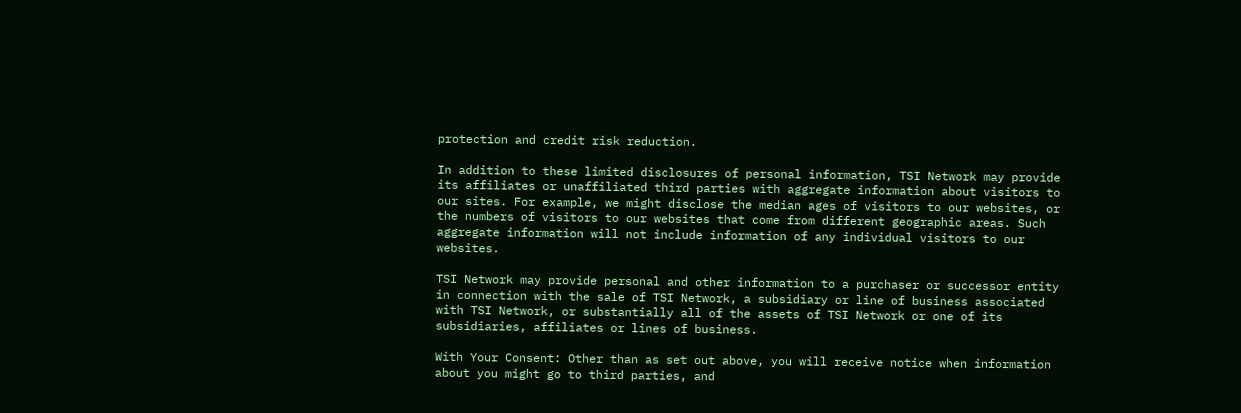protection and credit risk reduction.

In addition to these limited disclosures of personal information, TSI Network may provide its affiliates or unaffiliated third parties with aggregate information about visitors to our sites. For example, we might disclose the median ages of visitors to our websites, or the numbers of visitors to our websites that come from different geographic areas. Such aggregate information will not include information of any individual visitors to our websites.

TSI Network may provide personal and other information to a purchaser or successor entity in connection with the sale of TSI Network, a subsidiary or line of business associated with TSI Network, or substantially all of the assets of TSI Network or one of its subsidiaries, affiliates or lines of business.

With Your Consent: Other than as set out above, you will receive notice when information about you might go to third parties, and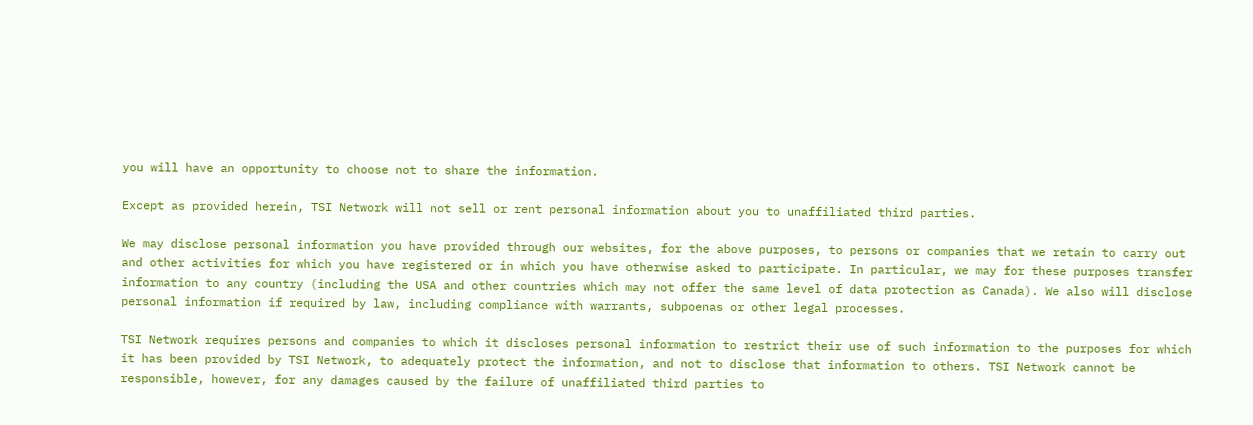you will have an opportunity to choose not to share the information.

Except as provided herein, TSI Network will not sell or rent personal information about you to unaffiliated third parties.

We may disclose personal information you have provided through our websites, for the above purposes, to persons or companies that we retain to carry out and other activities for which you have registered or in which you have otherwise asked to participate. In particular, we may for these purposes transfer information to any country (including the USA and other countries which may not offer the same level of data protection as Canada). We also will disclose personal information if required by law, including compliance with warrants, subpoenas or other legal processes.

TSI Network requires persons and companies to which it discloses personal information to restrict their use of such information to the purposes for which it has been provided by TSI Network, to adequately protect the information, and not to disclose that information to others. TSI Network cannot be responsible, however, for any damages caused by the failure of unaffiliated third parties to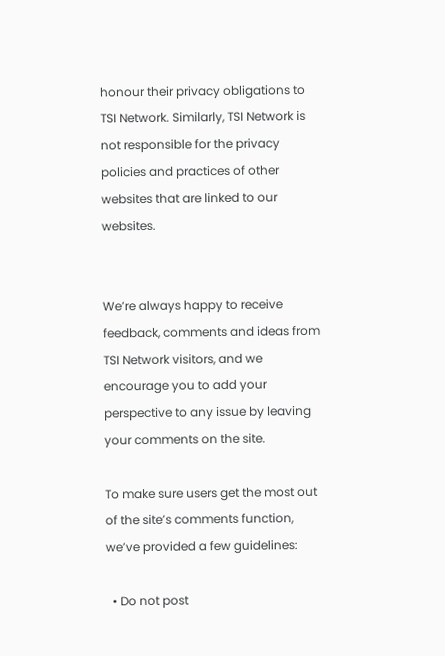honour their privacy obligations to TSI Network. Similarly, TSI Network is not responsible for the privacy policies and practices of other websites that are linked to our websites.


We’re always happy to receive feedback, comments and ideas from TSI Network visitors, and we encourage you to add your perspective to any issue by leaving your comments on the site.

To make sure users get the most out of the site’s comments function, we’ve provided a few guidelines:

  • Do not post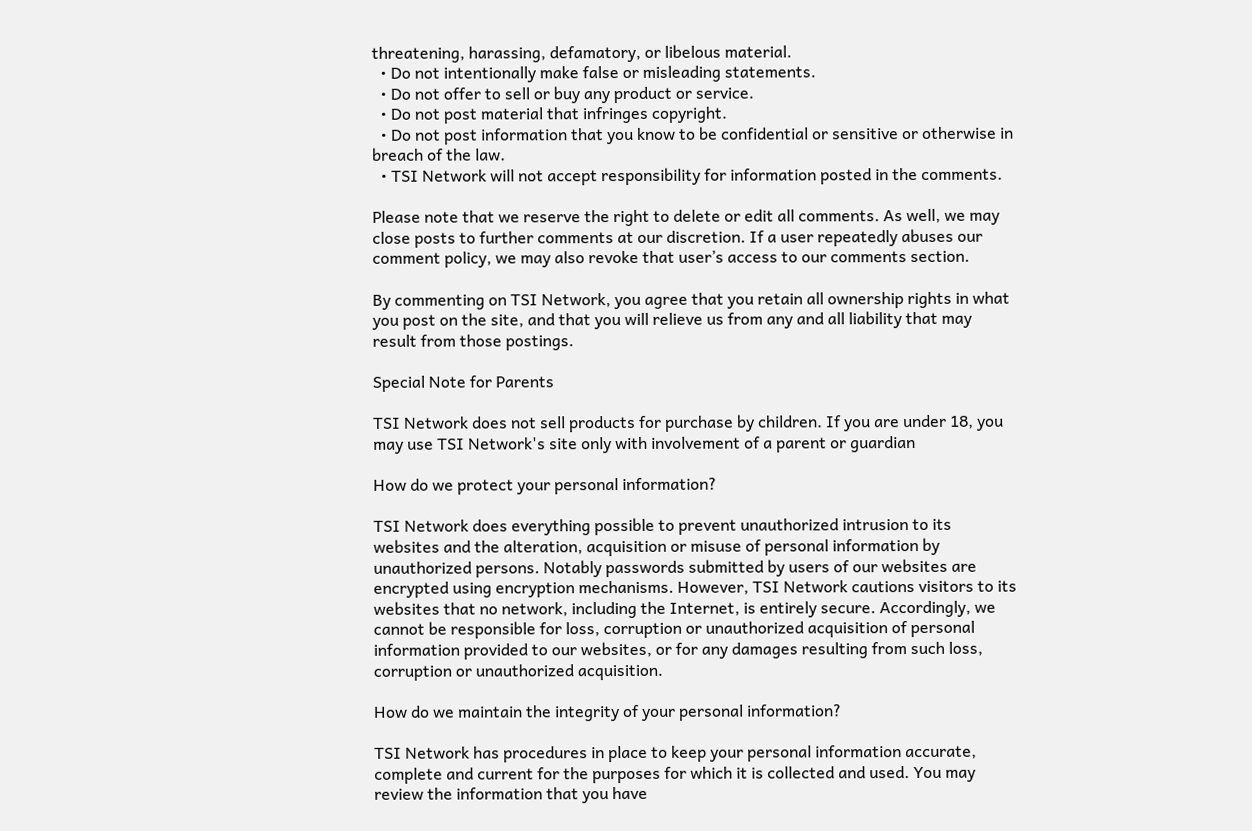threatening, harassing, defamatory, or libelous material.
  • Do not intentionally make false or misleading statements.
  • Do not offer to sell or buy any product or service.
  • Do not post material that infringes copyright.
  • Do not post information that you know to be confidential or sensitive or otherwise in breach of the law.
  • TSI Network will not accept responsibility for information posted in the comments.

Please note that we reserve the right to delete or edit all comments. As well, we may close posts to further comments at our discretion. If a user repeatedly abuses our comment policy, we may also revoke that user’s access to our comments section.

By commenting on TSI Network, you agree that you retain all ownership rights in what you post on the site, and that you will relieve us from any and all liability that may result from those postings.

Special Note for Parents

TSI Network does not sell products for purchase by children. If you are under 18, you may use TSI Network's site only with involvement of a parent or guardian

How do we protect your personal information?

TSI Network does everything possible to prevent unauthorized intrusion to its websites and the alteration, acquisition or misuse of personal information by unauthorized persons. Notably passwords submitted by users of our websites are encrypted using encryption mechanisms. However, TSI Network cautions visitors to its websites that no network, including the Internet, is entirely secure. Accordingly, we cannot be responsible for loss, corruption or unauthorized acquisition of personal information provided to our websites, or for any damages resulting from such loss, corruption or unauthorized acquisition.

How do we maintain the integrity of your personal information?

TSI Network has procedures in place to keep your personal information accurate, complete and current for the purposes for which it is collected and used. You may review the information that you have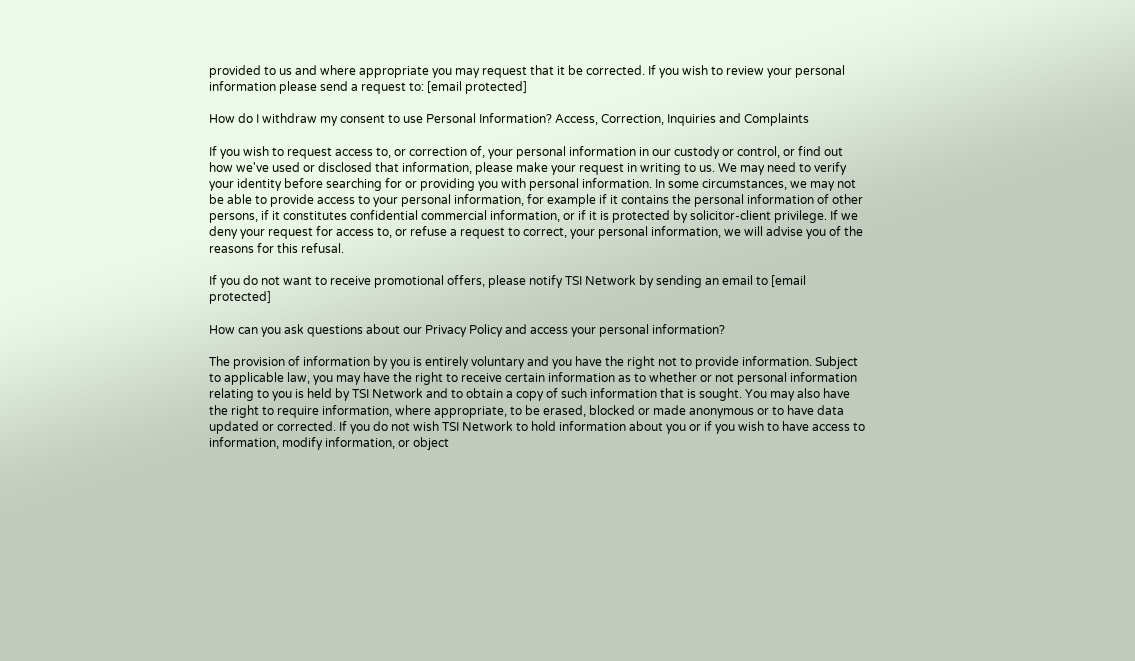provided to us and where appropriate you may request that it be corrected. If you wish to review your personal information please send a request to: [email protected]

How do I withdraw my consent to use Personal Information? Access, Correction, Inquiries and Complaints

If you wish to request access to, or correction of, your personal information in our custody or control, or find out how we've used or disclosed that information, please make your request in writing to us. We may need to verify your identity before searching for or providing you with personal information. In some circumstances, we may not be able to provide access to your personal information, for example if it contains the personal information of other persons, if it constitutes confidential commercial information, or if it is protected by solicitor-client privilege. If we deny your request for access to, or refuse a request to correct, your personal information, we will advise you of the reasons for this refusal.

If you do not want to receive promotional offers, please notify TSI Network by sending an email to [email protected]

How can you ask questions about our Privacy Policy and access your personal information?

The provision of information by you is entirely voluntary and you have the right not to provide information. Subject to applicable law, you may have the right to receive certain information as to whether or not personal information relating to you is held by TSI Network and to obtain a copy of such information that is sought. You may also have the right to require information, where appropriate, to be erased, blocked or made anonymous or to have data updated or corrected. If you do not wish TSI Network to hold information about you or if you wish to have access to information, modify information, or object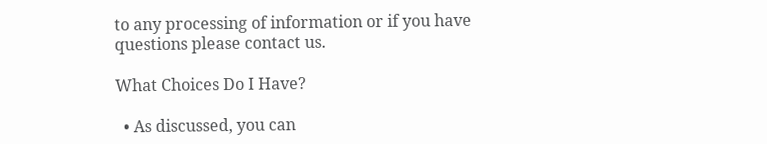to any processing of information or if you have questions please contact us.

What Choices Do I Have?

  • As discussed, you can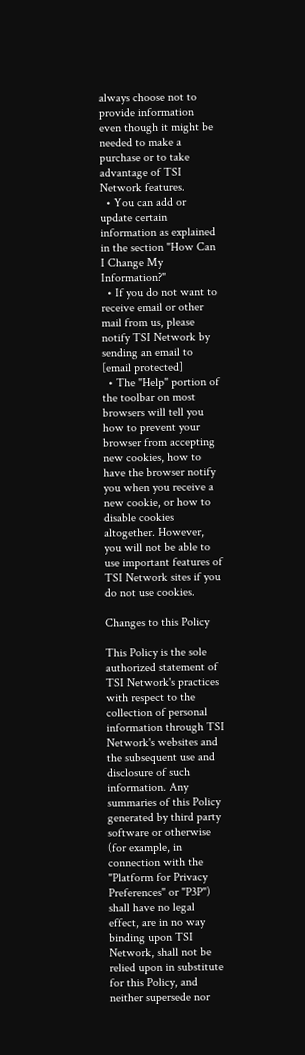always choose not to provide information even though it might be needed to make a purchase or to take advantage of TSI Network features.
  • You can add or update certain information as explained in the section "How Can I Change My Information?"
  • If you do not want to receive email or other mail from us, please notify TSI Network by sending an email to [email protected]
  • The "Help" portion of the toolbar on most browsers will tell you how to prevent your browser from accepting new cookies, how to have the browser notify you when you receive a new cookie, or how to disable cookies altogether. However, you will not be able to use important features of TSI Network sites if you do not use cookies.

Changes to this Policy

This Policy is the sole authorized statement of TSI Network's practices with respect to the collection of personal information through TSI Network's websites and the subsequent use and disclosure of such information. Any summaries of this Policy generated by third party software or otherwise (for example, in connection with the "Platform for Privacy Preferences" or "P3P") shall have no legal effect, are in no way binding upon TSI Network, shall not be relied upon in substitute for this Policy, and neither supersede nor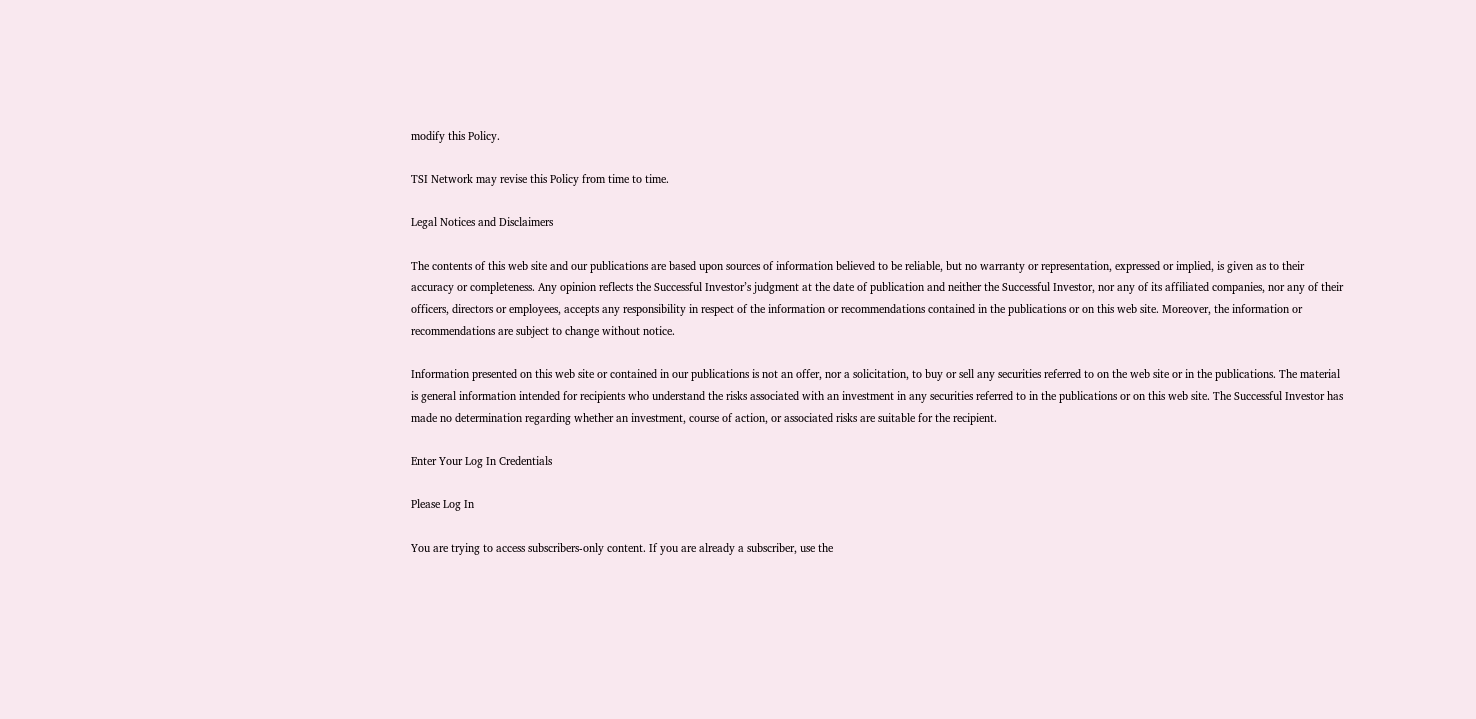modify this Policy.

TSI Network may revise this Policy from time to time.

Legal Notices and Disclaimers

The contents of this web site and our publications are based upon sources of information believed to be reliable, but no warranty or representation, expressed or implied, is given as to their accuracy or completeness. Any opinion reflects the Successful Investor’s judgment at the date of publication and neither the Successful Investor, nor any of its affiliated companies, nor any of their officers, directors or employees, accepts any responsibility in respect of the information or recommendations contained in the publications or on this web site. Moreover, the information or recommendations are subject to change without notice.

Information presented on this web site or contained in our publications is not an offer, nor a solicitation, to buy or sell any securities referred to on the web site or in the publications. The material is general information intended for recipients who understand the risks associated with an investment in any securities referred to in the publications or on this web site. The Successful Investor has made no determination regarding whether an investment, course of action, or associated risks are suitable for the recipient.

Enter Your Log In Credentials

Please Log In

You are trying to access subscribers-only content. If you are already a subscriber, use the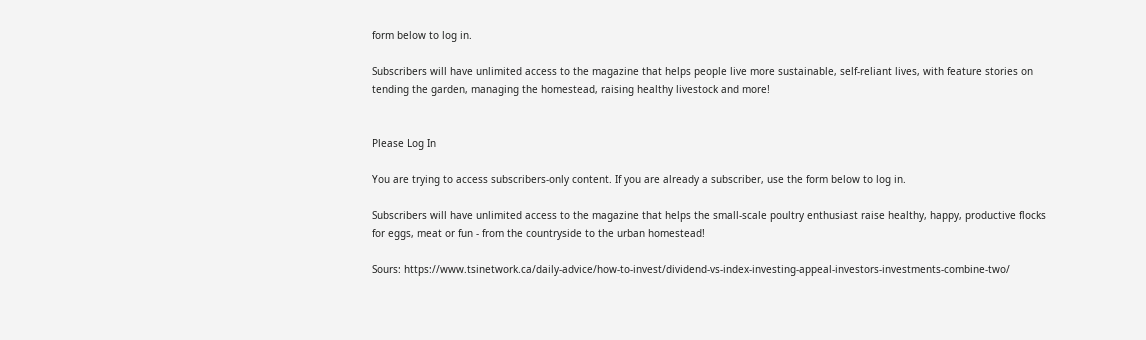form below to log in.

Subscribers will have unlimited access to the magazine that helps people live more sustainable, self-reliant lives, with feature stories on tending the garden, managing the homestead, raising healthy livestock and more!


Please Log In

You are trying to access subscribers-only content. If you are already a subscriber, use the form below to log in.

Subscribers will have unlimited access to the magazine that helps the small-scale poultry enthusiast raise healthy, happy, productive flocks for eggs, meat or fun - from the countryside to the urban homestead!

Sours: https://www.tsinetwork.ca/daily-advice/how-to-invest/dividend-vs-index-investing-appeal-investors-investments-combine-two/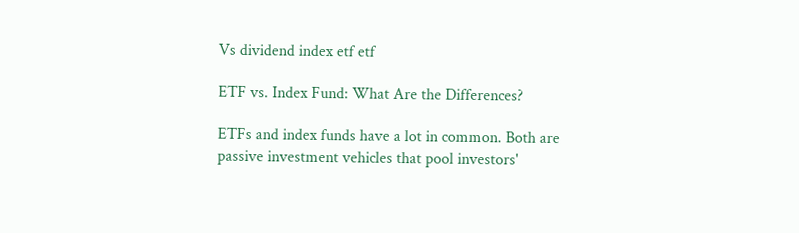Vs dividend index etf etf

ETF vs. Index Fund: What Are the Differences?

ETFs and index funds have a lot in common. Both are passive investment vehicles that pool investors'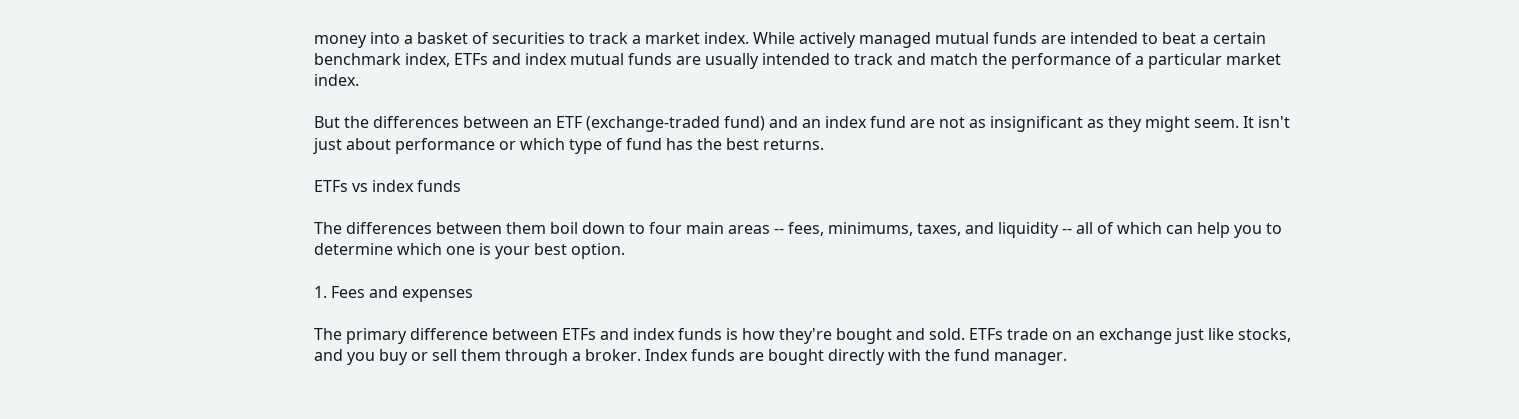money into a basket of securities to track a market index. While actively managed mutual funds are intended to beat a certain benchmark index, ETFs and index mutual funds are usually intended to track and match the performance of a particular market index.

But the differences between an ETF (exchange-traded fund) and an index fund are not as insignificant as they might seem. It isn't just about performance or which type of fund has the best returns.

ETFs vs index funds

The differences between them boil down to four main areas -- fees, minimums, taxes, and liquidity -- all of which can help you to determine which one is your best option.

1. Fees and expenses

The primary difference between ETFs and index funds is how they're bought and sold. ETFs trade on an exchange just like stocks, and you buy or sell them through a broker. Index funds are bought directly with the fund manager.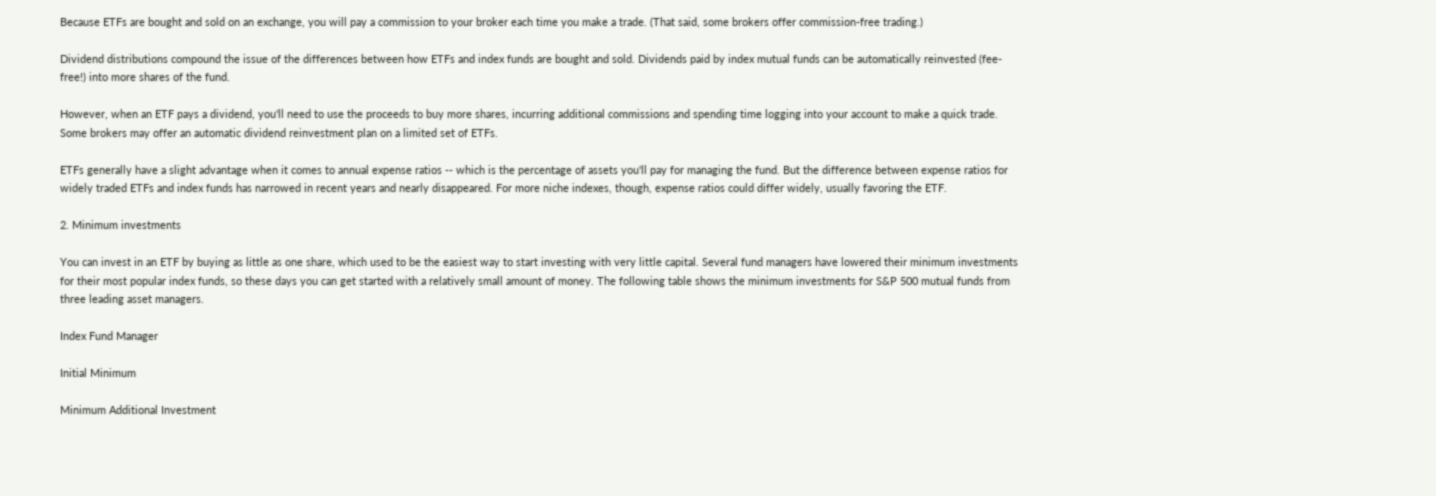Because ETFs are bought and sold on an exchange, you will pay a commission to your broker each time you make a trade. (That said, some brokers offer commission-free trading.)

Dividend distributions compound the issue of the differences between how ETFs and index funds are bought and sold. Dividends paid by index mutual funds can be automatically reinvested (fee-free!) into more shares of the fund.

However, when an ETF pays a dividend, you'll need to use the proceeds to buy more shares, incurring additional commissions and spending time logging into your account to make a quick trade. Some brokers may offer an automatic dividend reinvestment plan on a limited set of ETFs.

ETFs generally have a slight advantage when it comes to annual expense ratios -- which is the percentage of assets you'll pay for managing the fund. But the difference between expense ratios for widely traded ETFs and index funds has narrowed in recent years and nearly disappeared. For more niche indexes, though, expense ratios could differ widely, usually favoring the ETF.

2. Minimum investments

You can invest in an ETF by buying as little as one share, which used to be the easiest way to start investing with very little capital. Several fund managers have lowered their minimum investments for their most popular index funds, so these days you can get started with a relatively small amount of money. The following table shows the minimum investments for S&P 500 mutual funds from three leading asset managers.

Index Fund Manager

Initial Minimum

Minimum Additional Investment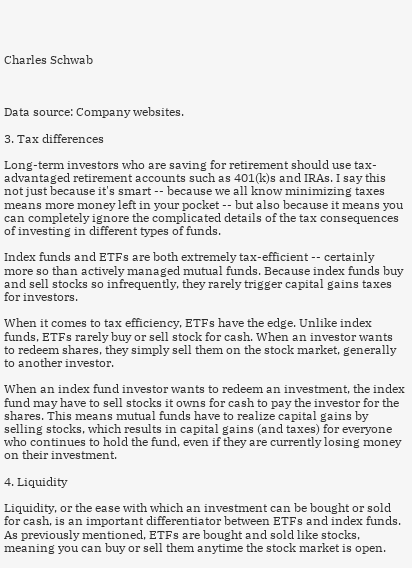Charles Schwab



Data source: Company websites.

3. Tax differences

Long-term investors who are saving for retirement should use tax-advantaged retirement accounts such as 401(k)s and IRAs. I say this not just because it's smart -- because we all know minimizing taxes means more money left in your pocket -- but also because it means you can completely ignore the complicated details of the tax consequences of investing in different types of funds.

Index funds and ETFs are both extremely tax-efficient -- certainly more so than actively managed mutual funds. Because index funds buy and sell stocks so infrequently, they rarely trigger capital gains taxes for investors.

When it comes to tax efficiency, ETFs have the edge. Unlike index funds, ETFs rarely buy or sell stock for cash. When an investor wants to redeem shares, they simply sell them on the stock market, generally to another investor.

When an index fund investor wants to redeem an investment, the index fund may have to sell stocks it owns for cash to pay the investor for the shares. This means mutual funds have to realize capital gains by selling stocks, which results in capital gains (and taxes) for everyone who continues to hold the fund, even if they are currently losing money on their investment.

4. Liquidity

Liquidity, or the ease with which an investment can be bought or sold for cash, is an important differentiator between ETFs and index funds. As previously mentioned, ETFs are bought and sold like stocks, meaning you can buy or sell them anytime the stock market is open.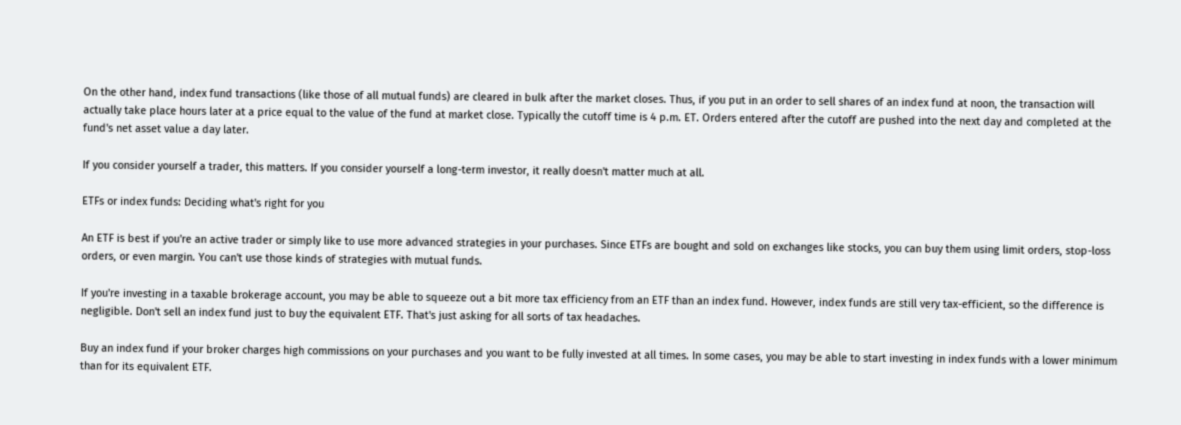On the other hand, index fund transactions (like those of all mutual funds) are cleared in bulk after the market closes. Thus, if you put in an order to sell shares of an index fund at noon, the transaction will actually take place hours later at a price equal to the value of the fund at market close. Typically the cutoff time is 4 p.m. ET. Orders entered after the cutoff are pushed into the next day and completed at the fund's net asset value a day later.

If you consider yourself a trader, this matters. If you consider yourself a long-term investor, it really doesn't matter much at all.

ETFs or index funds: Deciding what's right for you

An ETF is best if you're an active trader or simply like to use more advanced strategies in your purchases. Since ETFs are bought and sold on exchanges like stocks, you can buy them using limit orders, stop-loss orders, or even margin. You can't use those kinds of strategies with mutual funds.

If you're investing in a taxable brokerage account, you may be able to squeeze out a bit more tax efficiency from an ETF than an index fund. However, index funds are still very tax-efficient, so the difference is negligible. Don't sell an index fund just to buy the equivalent ETF. That's just asking for all sorts of tax headaches.

Buy an index fund if your broker charges high commissions on your purchases and you want to be fully invested at all times. In some cases, you may be able to start investing in index funds with a lower minimum than for its equivalent ETF.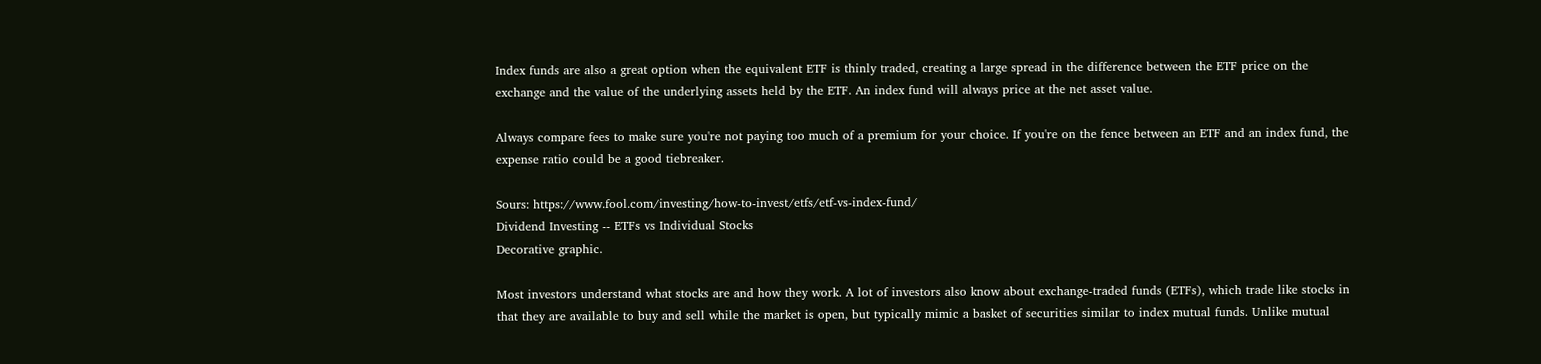Index funds are also a great option when the equivalent ETF is thinly traded, creating a large spread in the difference between the ETF price on the exchange and the value of the underlying assets held by the ETF. An index fund will always price at the net asset value.

Always compare fees to make sure you're not paying too much of a premium for your choice. If you're on the fence between an ETF and an index fund, the expense ratio could be a good tiebreaker.

Sours: https://www.fool.com/investing/how-to-invest/etfs/etf-vs-index-fund/
Dividend Investing -- ETFs vs Individual Stocks
Decorative graphic.

Most investors understand what stocks are and how they work. A lot of investors also know about exchange-traded funds (ETFs), which trade like stocks in that they are available to buy and sell while the market is open, but typically mimic a basket of securities similar to index mutual funds. Unlike mutual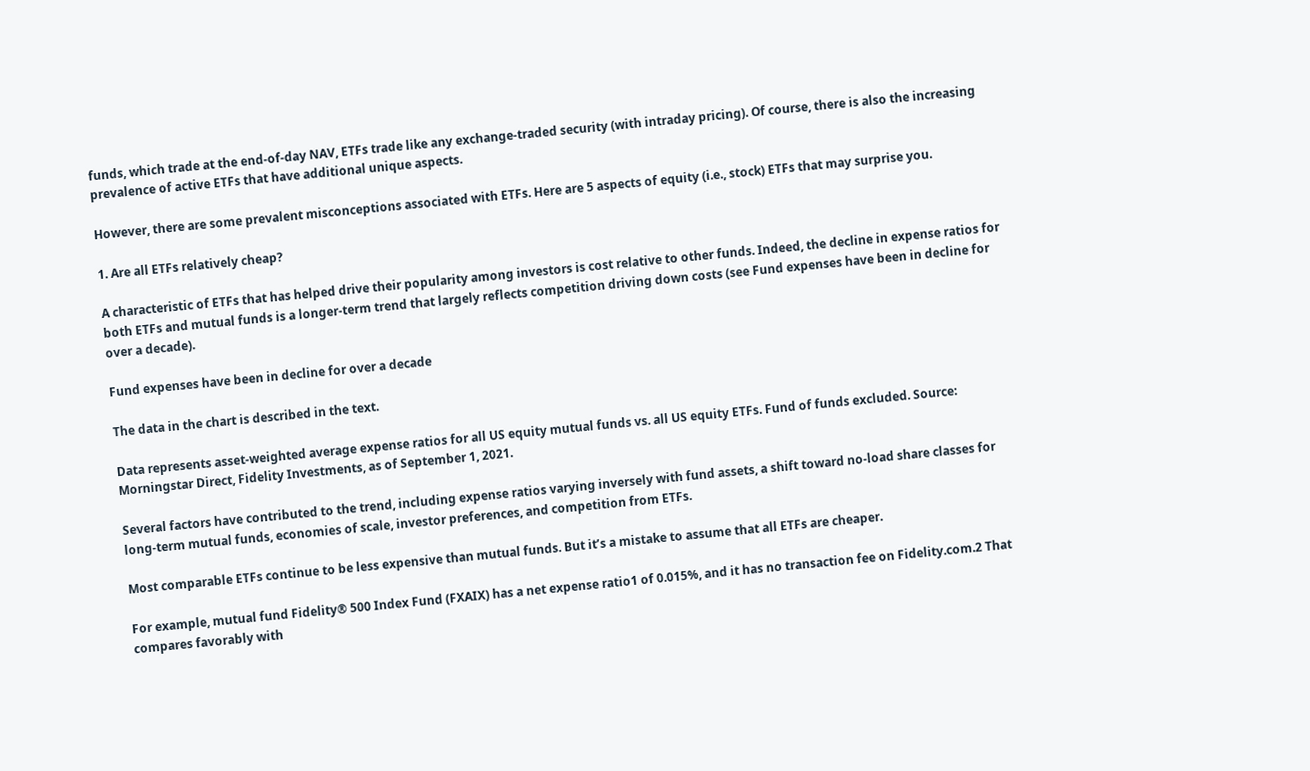funds, which trade at the end-of-day NAV, ETFs trade like any exchange-traded security (with intraday pricing). Of course, there is also the increasing prevalence of active ETFs that have additional unique aspects.

However, there are some prevalent misconceptions associated with ETFs. Here are 5 aspects of equity (i.e., stock) ETFs that may surprise you.

1. Are all ETFs relatively cheap?

A characteristic of ETFs that has helped drive their popularity among investors is cost relative to other funds. Indeed, the decline in expense ratios for both ETFs and mutual funds is a longer-term trend that largely reflects competition driving down costs (see Fund expenses have been in decline for over a decade).

Fund expenses have been in decline for over a decade

The data in the chart is described in the text.

Data represents asset-weighted average expense ratios for all US equity mutual funds vs. all US equity ETFs. Fund of funds excluded. Source: Morningstar Direct, Fidelity Investments, as of September 1, 2021.

Several factors have contributed to the trend, including expense ratios varying inversely with fund assets, a shift toward no-load share classes for long-term mutual funds, economies of scale, investor preferences, and competition from ETFs.

Most comparable ETFs continue to be less expensive than mutual funds. But it’s a mistake to assume that all ETFs are cheaper.

For example, mutual fund Fidelity® 500 Index Fund (FXAIX) has a net expense ratio1 of 0.015%, and it has no transaction fee on Fidelity.com.2 That compares favorably with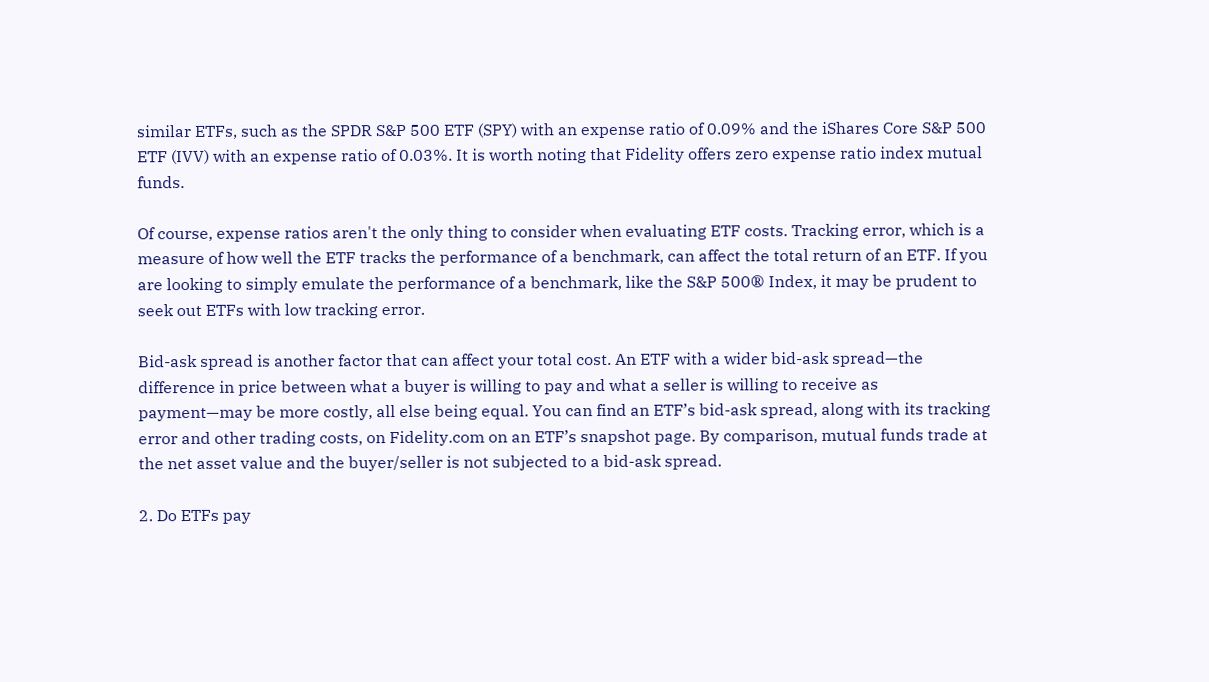similar ETFs, such as the SPDR S&P 500 ETF (SPY) with an expense ratio of 0.09% and the iShares Core S&P 500 ETF (IVV) with an expense ratio of 0.03%. It is worth noting that Fidelity offers zero expense ratio index mutual funds.

Of course, expense ratios aren't the only thing to consider when evaluating ETF costs. Tracking error, which is a measure of how well the ETF tracks the performance of a benchmark, can affect the total return of an ETF. If you are looking to simply emulate the performance of a benchmark, like the S&P 500® Index, it may be prudent to seek out ETFs with low tracking error.

Bid-ask spread is another factor that can affect your total cost. An ETF with a wider bid-ask spread—the difference in price between what a buyer is willing to pay and what a seller is willing to receive as payment—may be more costly, all else being equal. You can find an ETF’s bid-ask spread, along with its tracking error and other trading costs, on Fidelity.com on an ETF’s snapshot page. By comparison, mutual funds trade at the net asset value and the buyer/seller is not subjected to a bid-ask spread.

2. Do ETFs pay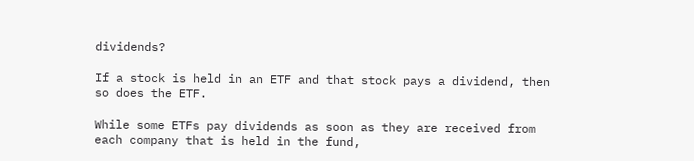dividends?

If a stock is held in an ETF and that stock pays a dividend, then so does the ETF.

While some ETFs pay dividends as soon as they are received from each company that is held in the fund,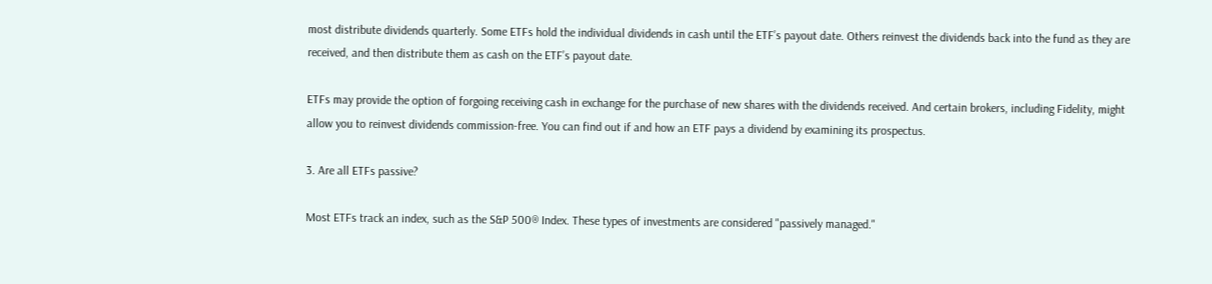most distribute dividends quarterly. Some ETFs hold the individual dividends in cash until the ETF’s payout date. Others reinvest the dividends back into the fund as they are received, and then distribute them as cash on the ETF’s payout date.

ETFs may provide the option of forgoing receiving cash in exchange for the purchase of new shares with the dividends received. And certain brokers, including Fidelity, might allow you to reinvest dividends commission-free. You can find out if and how an ETF pays a dividend by examining its prospectus.

3. Are all ETFs passive?

Most ETFs track an index, such as the S&P 500® Index. These types of investments are considered "passively managed."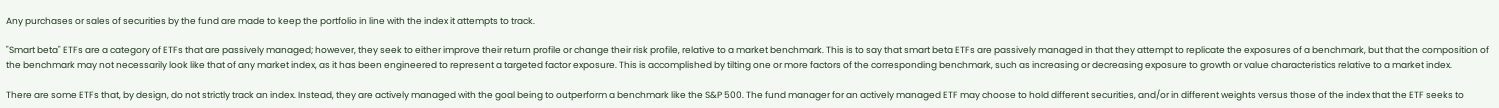Any purchases or sales of securities by the fund are made to keep the portfolio in line with the index it attempts to track.

"Smart beta" ETFs are a category of ETFs that are passively managed; however, they seek to either improve their return profile or change their risk profile, relative to a market benchmark. This is to say that smart beta ETFs are passively managed in that they attempt to replicate the exposures of a benchmark, but that the composition of the benchmark may not necessarily look like that of any market index, as it has been engineered to represent a targeted factor exposure. This is accomplished by tilting one or more factors of the corresponding benchmark, such as increasing or decreasing exposure to growth or value characteristics relative to a market index.

There are some ETFs that, by design, do not strictly track an index. Instead, they are actively managed with the goal being to outperform a benchmark like the S&P 500. The fund manager for an actively managed ETF may choose to hold different securities, and/or in different weights versus those of the index that the ETF seeks to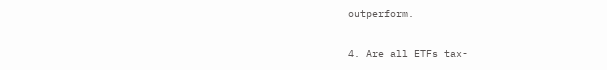outperform.

4. Are all ETFs tax-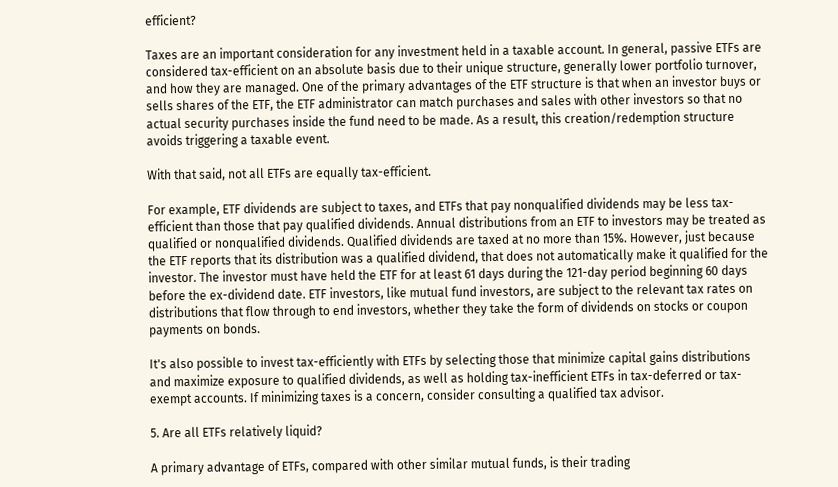efficient?

Taxes are an important consideration for any investment held in a taxable account. In general, passive ETFs are considered tax-efficient on an absolute basis due to their unique structure, generally lower portfolio turnover, and how they are managed. One of the primary advantages of the ETF structure is that when an investor buys or sells shares of the ETF, the ETF administrator can match purchases and sales with other investors so that no actual security purchases inside the fund need to be made. As a result, this creation/redemption structure avoids triggering a taxable event.

With that said, not all ETFs are equally tax-efficient.

For example, ETF dividends are subject to taxes, and ETFs that pay nonqualified dividends may be less tax-efficient than those that pay qualified dividends. Annual distributions from an ETF to investors may be treated as qualified or nonqualified dividends. Qualified dividends are taxed at no more than 15%. However, just because the ETF reports that its distribution was a qualified dividend, that does not automatically make it qualified for the investor. The investor must have held the ETF for at least 61 days during the 121-day period beginning 60 days before the ex-dividend date. ETF investors, like mutual fund investors, are subject to the relevant tax rates on distributions that flow through to end investors, whether they take the form of dividends on stocks or coupon payments on bonds.

It's also possible to invest tax-efficiently with ETFs by selecting those that minimize capital gains distributions and maximize exposure to qualified dividends, as well as holding tax-inefficient ETFs in tax-deferred or tax-exempt accounts. If minimizing taxes is a concern, consider consulting a qualified tax advisor.

5. Are all ETFs relatively liquid?

A primary advantage of ETFs, compared with other similar mutual funds, is their trading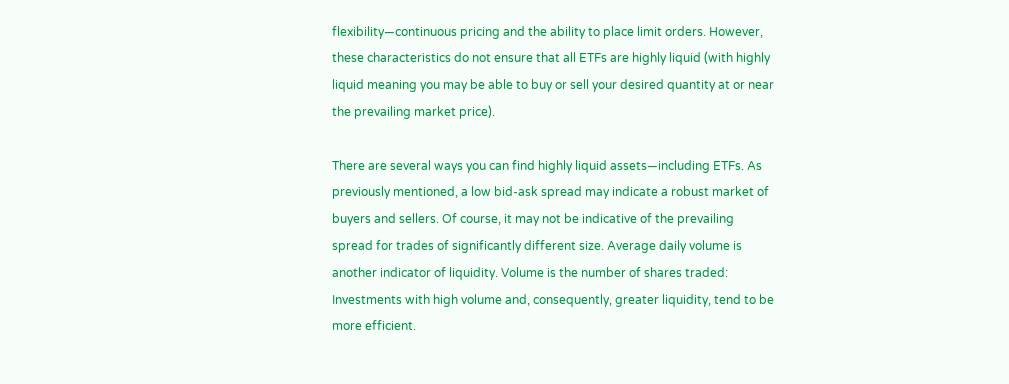flexibility—continuous pricing and the ability to place limit orders. However, these characteristics do not ensure that all ETFs are highly liquid (with highly liquid meaning you may be able to buy or sell your desired quantity at or near the prevailing market price).

There are several ways you can find highly liquid assets—including ETFs. As previously mentioned, a low bid-ask spread may indicate a robust market of buyers and sellers. Of course, it may not be indicative of the prevailing spread for trades of significantly different size. Average daily volume is another indicator of liquidity. Volume is the number of shares traded: Investments with high volume and, consequently, greater liquidity, tend to be more efficient.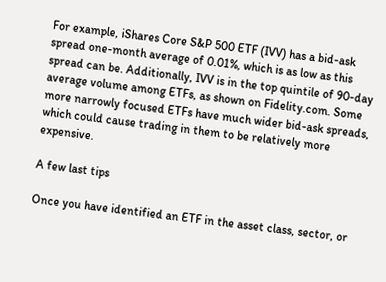For example, iShares Core S&P 500 ETF (IVV) has a bid-ask spread one-month average of 0.01%, which is as low as this spread can be. Additionally, IVV is in the top quintile of 90-day average volume among ETFs, as shown on Fidelity.com. Some more narrowly focused ETFs have much wider bid-ask spreads, which could cause trading in them to be relatively more expensive.

A few last tips

Once you have identified an ETF in the asset class, sector, or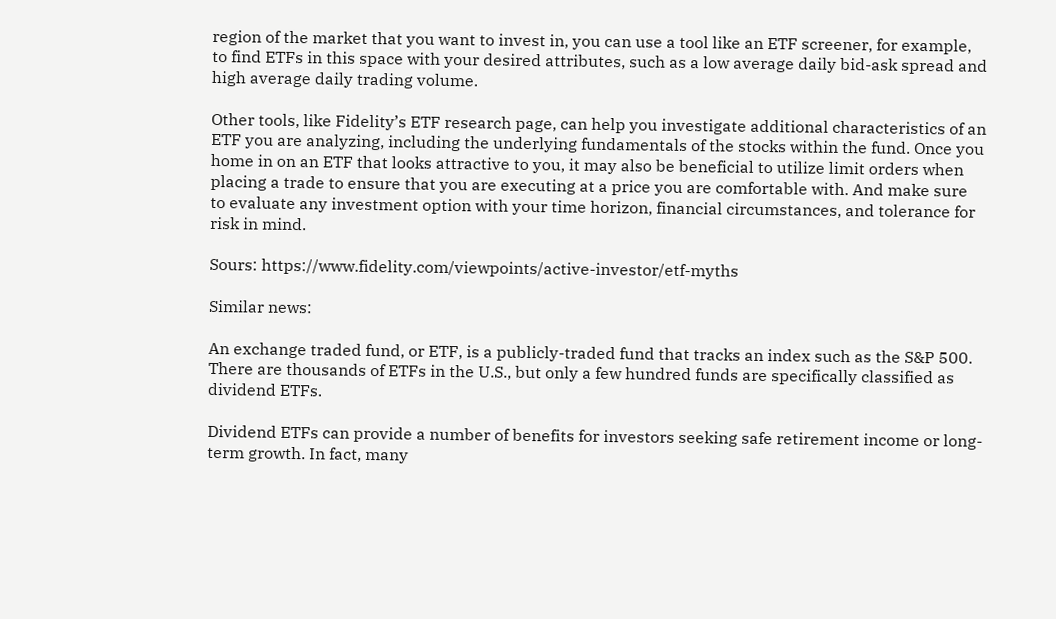region of the market that you want to invest in, you can use a tool like an ETF screener, for example, to find ETFs in this space with your desired attributes, such as a low average daily bid-ask spread and high average daily trading volume.

Other tools, like Fidelity’s ETF research page, can help you investigate additional characteristics of an ETF you are analyzing, including the underlying fundamentals of the stocks within the fund. Once you home in on an ETF that looks attractive to you, it may also be beneficial to utilize limit orders when placing a trade to ensure that you are executing at a price you are comfortable with. And make sure to evaluate any investment option with your time horizon, financial circumstances, and tolerance for risk in mind.

Sours: https://www.fidelity.com/viewpoints/active-investor/etf-myths

Similar news:

An exchange traded fund, or ETF, is a publicly-traded fund that tracks an index such as the S&P 500. There are thousands of ETFs in the U.S., but only a few hundred funds are specifically classified as dividend ETFs.

Dividend ETFs can provide a number of benefits for investors seeking safe retirement income or long-term growth. In fact, many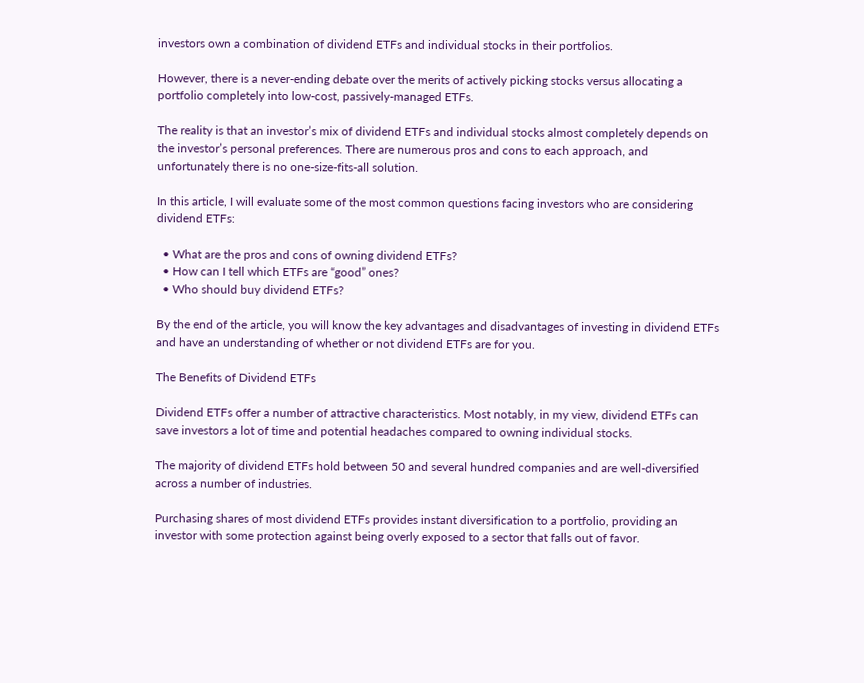investors own a combination of dividend ETFs and individual stocks in their portfolios.

However, there is a never-ending debate over the merits of actively picking stocks versus allocating a portfolio completely into low-cost, passively-managed ETFs.

The reality is that an investor’s mix of dividend ETFs and individual stocks almost completely depends on the investor’s personal preferences. There are numerous pros and cons to each approach, and unfortunately there is no one-size-fits-all solution.

In this article, I will evaluate some of the most common questions facing investors who are considering dividend ETFs:

  • What are the pros and cons of owning dividend ETFs?
  • How can I tell which ETFs are “good” ones?
  • Who should buy dividend ETFs?

By the end of the article, you will know the key advantages and disadvantages of investing in dividend ETFs and have an understanding of whether or not dividend ETFs are for you.

The Benefits of Dividend ETFs

Dividend ETFs offer a number of attractive characteristics. Most notably, in my view, dividend ETFs can save investors a lot of time and potential headaches compared to owning individual stocks.

The majority of dividend ETFs hold between 50 and several hundred companies and are well-diversified across a number of industries.

Purchasing shares of most dividend ETFs provides instant diversification to a portfolio, providing an investor with some protection against being overly exposed to a sector that falls out of favor.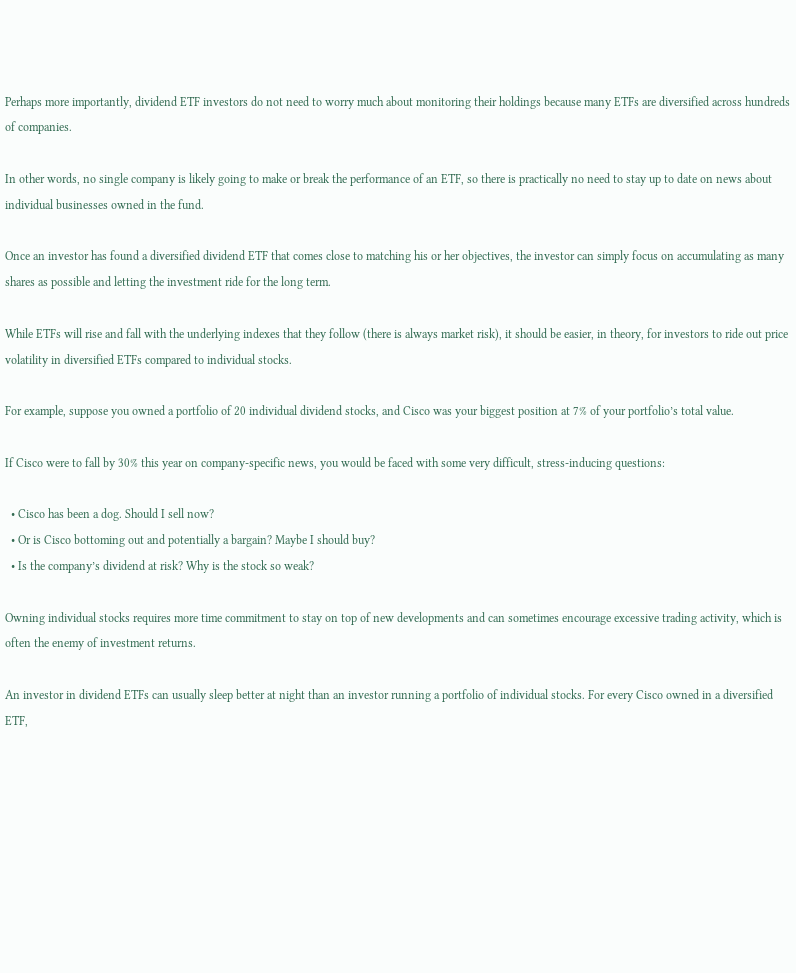Perhaps more importantly, dividend ETF investors do not need to worry much about monitoring their holdings because many ETFs are diversified across hundreds of companies.

In other words, no single company is likely going to make or break the performance of an ETF, so there is practically no need to stay up to date on news about individual businesses owned in the fund.

Once an investor has found a diversified dividend ETF that comes close to matching his or her objectives, the investor can simply focus on accumulating as many shares as possible and letting the investment ride for the long term.

While ETFs will rise and fall with the underlying indexes that they follow (there is always market risk), it should be easier, in theory, for investors to ride out price volatility in diversified ETFs compared to individual stocks.

For example, suppose you owned a portfolio of 20 individual dividend stocks, and Cisco was your biggest position at 7% of your portfolio’s total value.

If Cisco were to fall by 30% this year on company-specific news, you would be faced with some very difficult, stress-inducing questions:

  • Cisco has been a dog. Should I sell now?
  • Or is Cisco bottoming out and potentially a bargain? Maybe I should buy?
  • Is the company’s dividend at risk? Why is the stock so weak?

Owning individual stocks requires more time commitment to stay on top of new developments and can sometimes encourage excessive trading activity, which is often the enemy of investment returns.

An investor in dividend ETFs can usually sleep better at night than an investor running a portfolio of individual stocks. For every Cisco owned in a diversified ETF,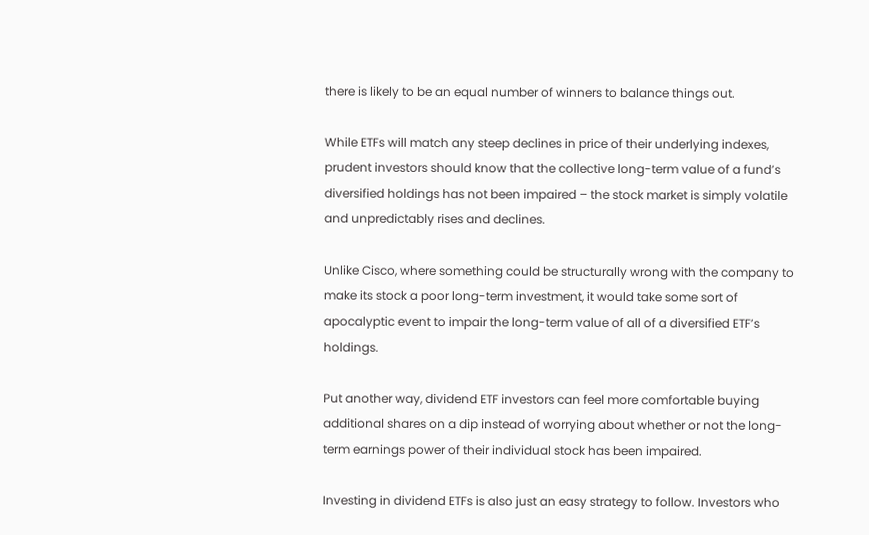there is likely to be an equal number of winners to balance things out.

While ETFs will match any steep declines in price of their underlying indexes, prudent investors should know that the collective long-term value of a fund’s diversified holdings has not been impaired – the stock market is simply volatile and unpredictably rises and declines.

Unlike Cisco, where something could be structurally wrong with the company to make its stock a poor long-term investment, it would take some sort of apocalyptic event to impair the long-term value of all of a diversified ETF’s holdings.

Put another way, dividend ETF investors can feel more comfortable buying additional shares on a dip instead of worrying about whether or not the long-term earnings power of their individual stock has been impaired.

Investing in dividend ETFs is also just an easy strategy to follow. Investors who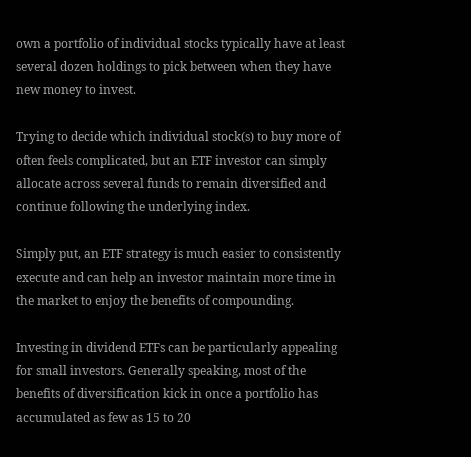own a portfolio of individual stocks typically have at least several dozen holdings to pick between when they have new money to invest.

Trying to decide which individual stock(s) to buy more of often feels complicated, but an ETF investor can simply allocate across several funds to remain diversified and continue following the underlying index.

Simply put, an ETF strategy is much easier to consistently execute and can help an investor maintain more time in the market to enjoy the benefits of compounding.

Investing in dividend ETFs can be particularly appealing for small investors. Generally speaking, most of the benefits of diversification kick in once a portfolio has accumulated as few as 15 to 20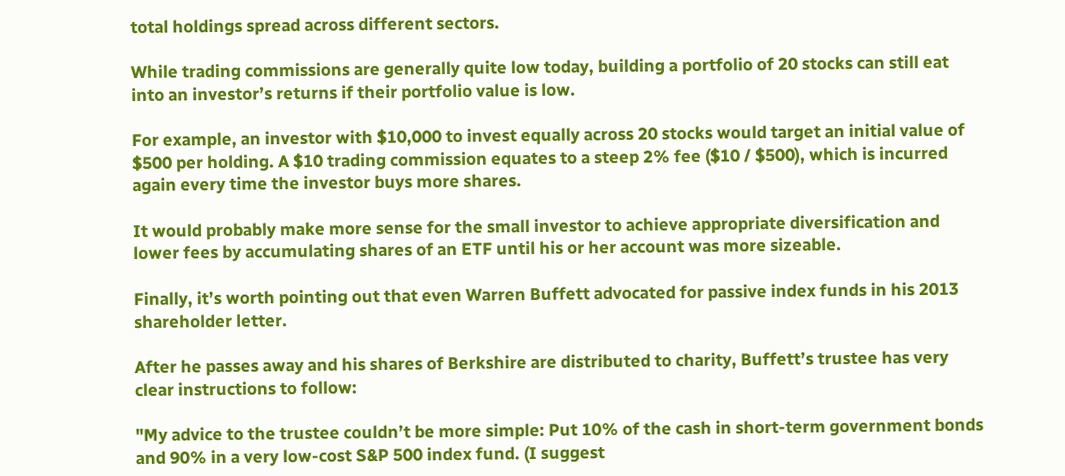total holdings spread across different sectors.

While trading commissions are generally quite low today, building a portfolio of 20 stocks can still eat into an investor’s returns if their portfolio value is low.

For example, an investor with $10,000 to invest equally across 20 stocks would target an initial value of $500 per holding. A $10 trading commission equates to a steep 2% fee ($10 / $500), which is incurred again every time the investor buys more shares.

It would probably make more sense for the small investor to achieve appropriate diversification and lower fees by accumulating shares of an ETF until his or her account was more sizeable.

Finally, it’s worth pointing out that even Warren Buffett advocated for passive index funds in his 2013 shareholder letter.

After he passes away and his shares of Berkshire are distributed to charity, Buffett’s trustee has very clear instructions to follow:

"My advice to the trustee couldn’t be more simple: Put 10% of the cash in short-term government bonds and 90% in a very low-cost S&P 500 index fund. (I suggest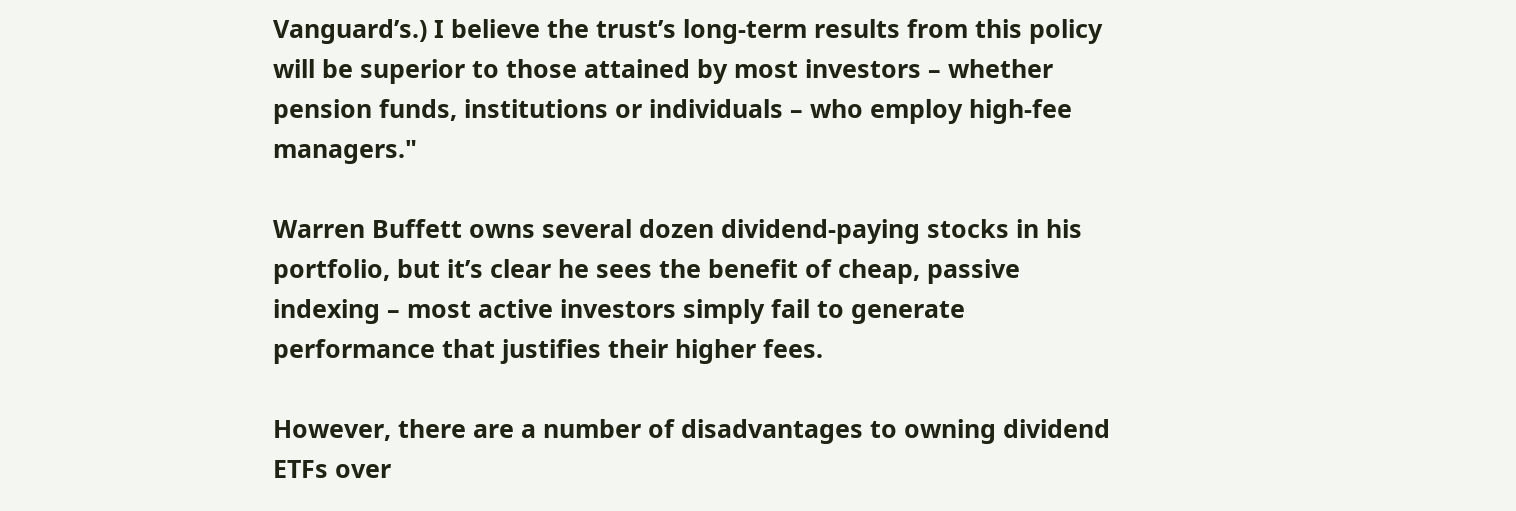Vanguard’s.) I believe the trust’s long-term results from this policy will be superior to those attained by most investors – whether pension funds, institutions or individuals – who employ high-fee managers."

Warren Buffett owns several dozen dividend-paying stocks in his portfolio, but it’s clear he sees the benefit of cheap, passive indexing – most active investors simply fail to generate performance that justifies their higher fees.

However, there are a number of disadvantages to owning dividend ETFs over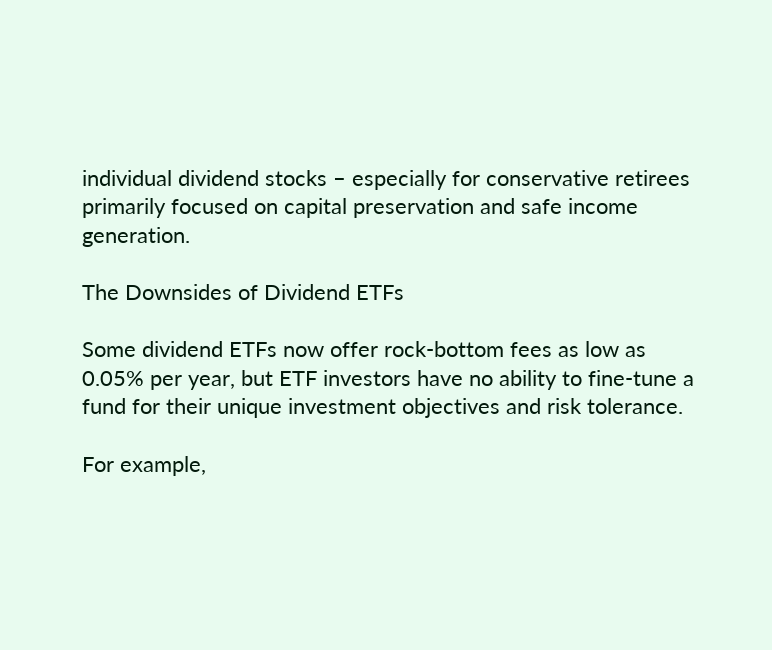individual dividend stocks – especially for conservative retirees primarily focused on capital preservation and safe income generation.

The Downsides of Dividend ETFs

Some dividend ETFs now offer rock-bottom fees as low as 0.05% per year, but ETF investors have no ability to fine-tune a fund for their unique investment objectives and risk tolerance.

For example,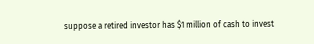suppose a retired investor has $1 million of cash to invest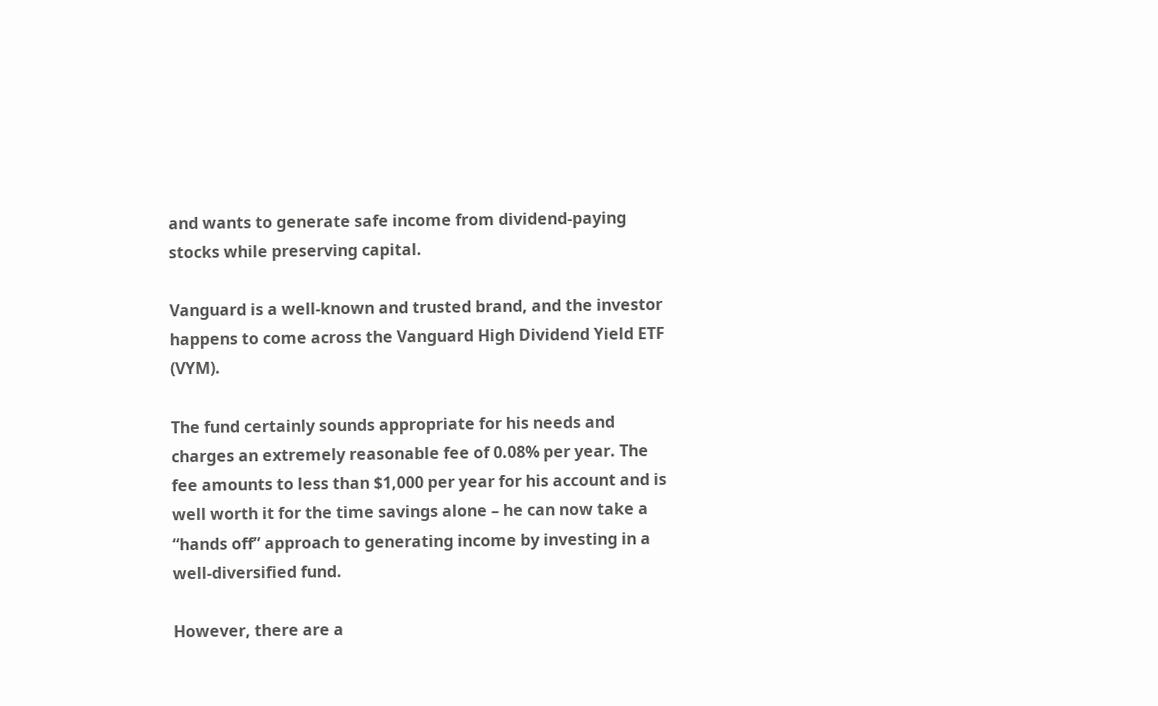and wants to generate safe income from dividend-paying stocks while preserving capital.

Vanguard is a well-known and trusted brand, and the investor happens to come across the Vanguard High Dividend Yield ETF (VYM).

The fund certainly sounds appropriate for his needs and charges an extremely reasonable fee of 0.08% per year. The fee amounts to less than $1,000 per year for his account and is well worth it for the time savings alone – he can now take a “hands off” approach to generating income by investing in a well-diversified fund.

However, there are a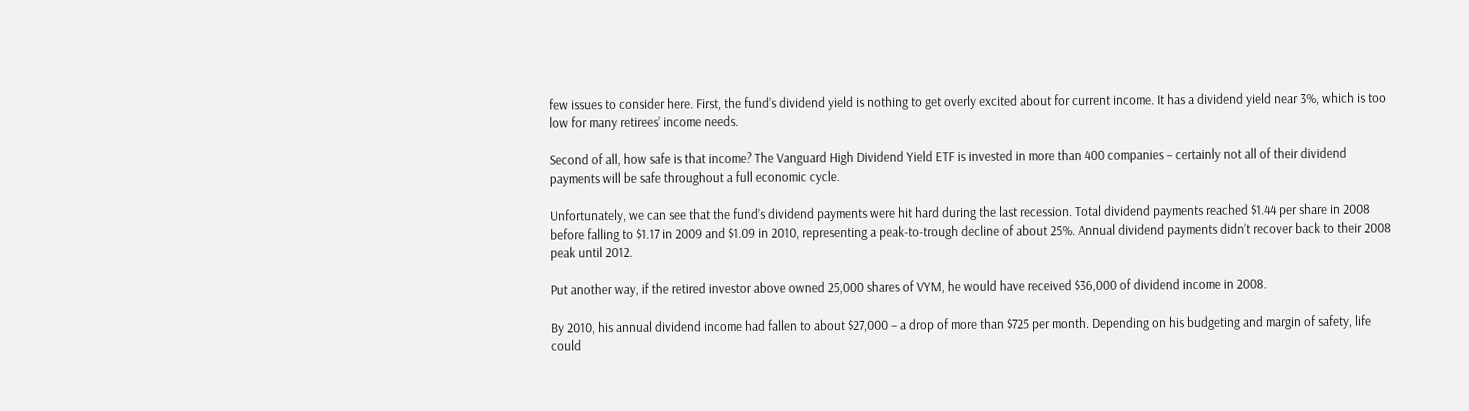few issues to consider here. First, the fund’s dividend yield is nothing to get overly excited about for current income. It has a dividend yield near 3%, which is too low for many retirees’ income needs.

Second of all, how safe is that income? The Vanguard High Dividend Yield ETF is invested in more than 400 companies – certainly not all of their dividend payments will be safe throughout a full economic cycle.

Unfortunately, we can see that the fund’s dividend payments were hit hard during the last recession. Total dividend payments reached $1.44 per share in 2008 before falling to $1.17 in 2009 and $1.09 in 2010, representing a peak-to-trough decline of about 25%. Annual dividend payments didn’t recover back to their 2008 peak until 2012.

Put another way, if the retired investor above owned 25,000 shares of VYM, he would have received $36,000 of dividend income in 2008.

By 2010, his annual dividend income had fallen to about $27,000 – a drop of more than $725 per month. Depending on his budgeting and margin of safety, life could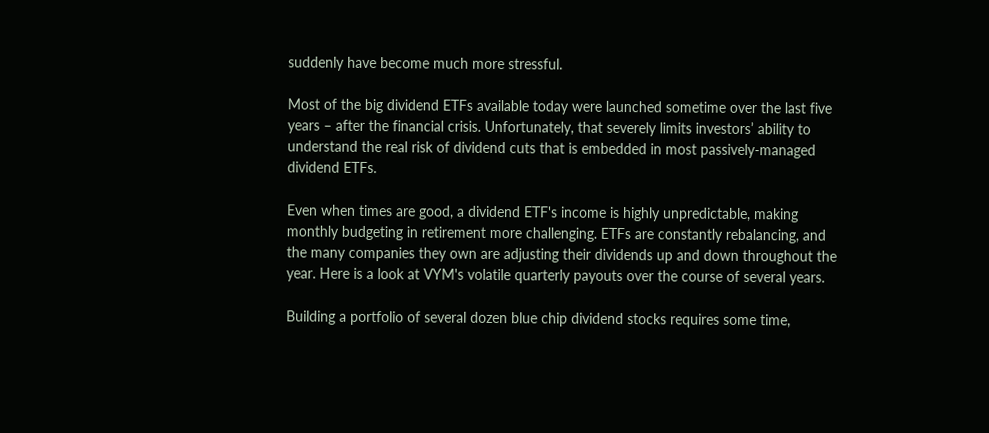suddenly have become much more stressful.

Most of the big dividend ETFs available today were launched sometime over the last five years – after the financial crisis. Unfortunately, that severely limits investors’ ability to understand the real risk of dividend cuts that is embedded in most passively-managed dividend ETFs.

Even when times are good, a dividend ETF's income is highly unpredictable, making monthly budgeting in retirement more challenging. ETFs are constantly rebalancing, and the many companies they own are adjusting their dividends up and down throughout the year. Here is a look at VYM's volatile quarterly payouts over the course of several years.

Building a portfolio of several dozen blue chip dividend stocks requires some time,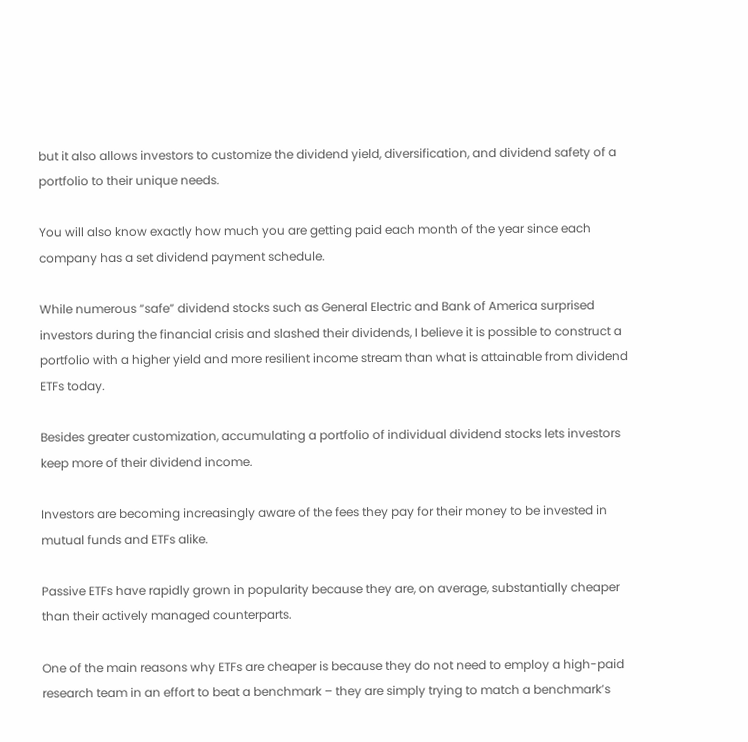but it also allows investors to customize the dividend yield, diversification, and dividend safety of a portfolio to their unique needs.

You will also know exactly how much you are getting paid each month of the year since each company has a set dividend payment schedule.

While numerous “safe” dividend stocks such as General Electric and Bank of America surprised investors during the financial crisis and slashed their dividends, I believe it is possible to construct a portfolio with a higher yield and more resilient income stream than what is attainable from dividend ETFs today.

Besides greater customization, accumulating a portfolio of individual dividend stocks lets investors keep more of their dividend income.

Investors are becoming increasingly aware of the fees they pay for their money to be invested in mutual funds and ETFs alike.

Passive ETFs have rapidly grown in popularity because they are, on average, substantially cheaper than their actively managed counterparts.

One of the main reasons why ETFs are cheaper is because they do not need to employ a high-paid research team in an effort to beat a benchmark – they are simply trying to match a benchmark’s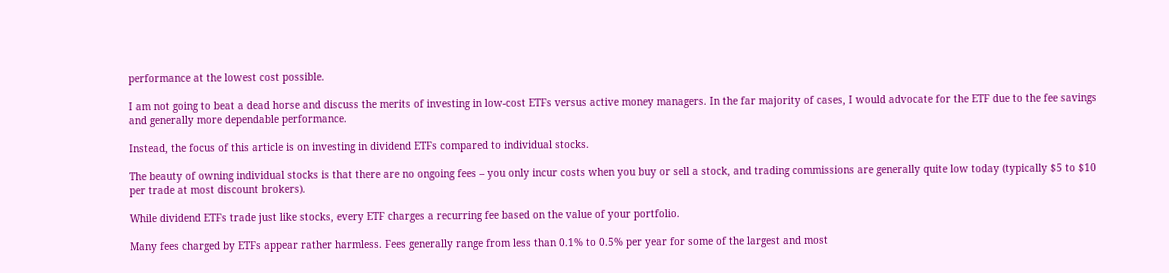performance at the lowest cost possible.

I am not going to beat a dead horse and discuss the merits of investing in low-cost ETFs versus active money managers. In the far majority of cases, I would advocate for the ETF due to the fee savings and generally more dependable performance.

Instead, the focus of this article is on investing in dividend ETFs compared to individual stocks.

The beauty of owning individual stocks is that there are no ongoing fees – you only incur costs when you buy or sell a stock, and trading commissions are generally quite low today (typically $5 to $10 per trade at most discount brokers).

While dividend ETFs trade just like stocks, every ETF charges a recurring fee based on the value of your portfolio.

Many fees charged by ETFs appear rather harmless. Fees generally range from less than 0.1% to 0.5% per year for some of the largest and most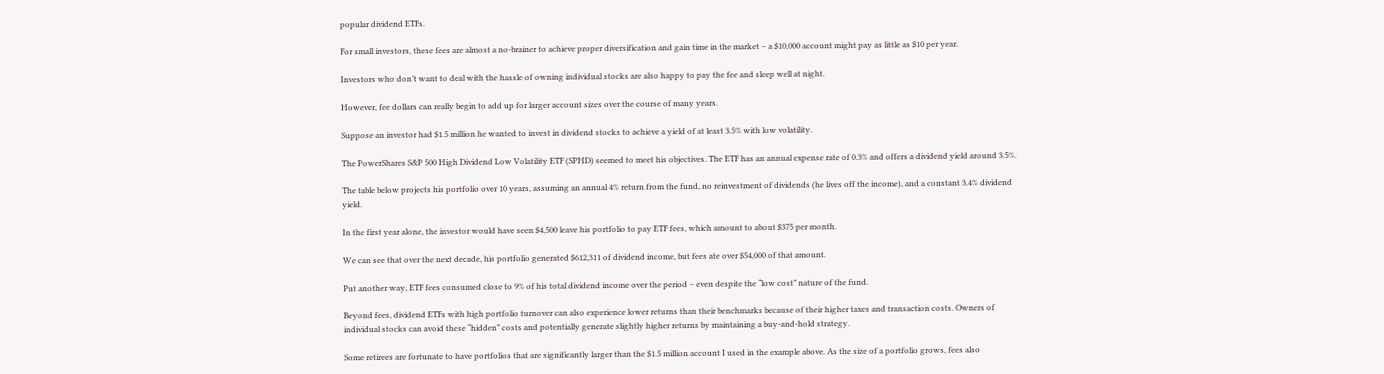popular dividend ETFs.

For small investors, these fees are almost a no-brainer to achieve proper diversification and gain time in the market – a $10,000 account might pay as little as $10 per year.

Investors who don’t want to deal with the hassle of owning individual stocks are also happy to pay the fee and sleep well at night.

However, fee dollars can really begin to add up for larger account sizes over the course of many years.

Suppose an investor had $1.5 million he wanted to invest in dividend stocks to achieve a yield of at least 3.5% with low volatility.

The PowerShares S&P 500 High Dividend Low Volatility ETF (SPHD) seemed to meet his objectives. The ETF has an annual expense rate of 0.3% and offers a dividend yield around 3.5%.

The table below projects his portfolio over 10 years, assuming an annual 4% return from the fund, no reinvestment of dividends (he lives off the income), and a constant 3.4% dividend yield.

In the first year alone, the investor would have seen $4,500 leave his portfolio to pay ETF fees, which amount to about $375 per month.

We can see that over the next decade, his portfolio generated $612,311 of dividend income, but fees ate over $54,000 of that amount.

Put another way, ETF fees consumed close to 9% of his total dividend income over the period – even despite the “low cost” nature of the fund.

Beyond fees, dividend ETFs with high portfolio turnover can also experience lower returns than their benchmarks because of their higher taxes and transaction costs. Owners of individual stocks can avoid these “hidden” costs and potentially generate slightly higher returns by maintaining a buy-and-hold strategy.

Some retirees are fortunate to have portfolios that are significantly larger than the $1.5 million account I used in the example above. As the size of a portfolio grows, fees also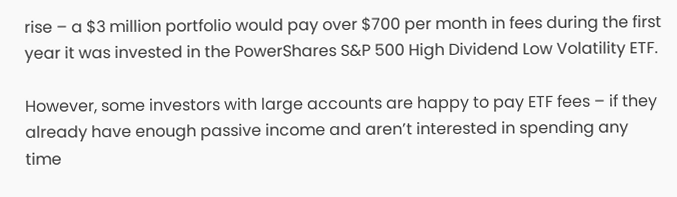rise – a $3 million portfolio would pay over $700 per month in fees during the first year it was invested in the PowerShares S&P 500 High Dividend Low Volatility ETF.

However, some investors with large accounts are happy to pay ETF fees – if they already have enough passive income and aren’t interested in spending any time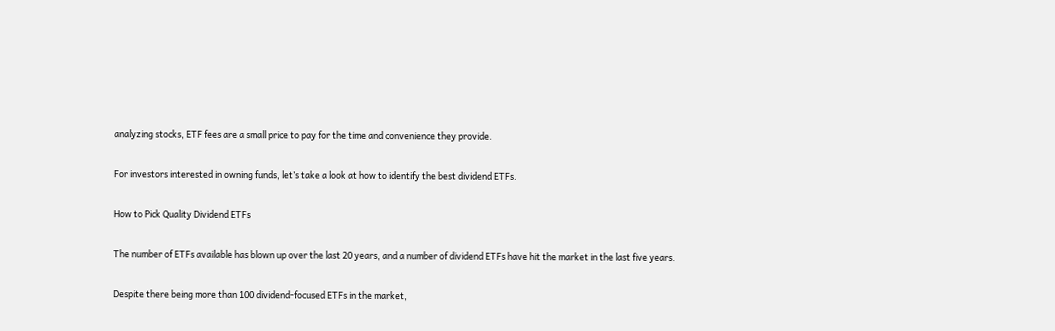analyzing stocks, ETF fees are a small price to pay for the time and convenience they provide.

For investors interested in owning funds, let’s take a look at how to identify the best dividend ETFs.

How to Pick Quality Dividend ETFs

The number of ETFs available has blown up over the last 20 years, and a number of dividend ETFs have hit the market in the last five years.

Despite there being more than 100 dividend-focused ETFs in the market,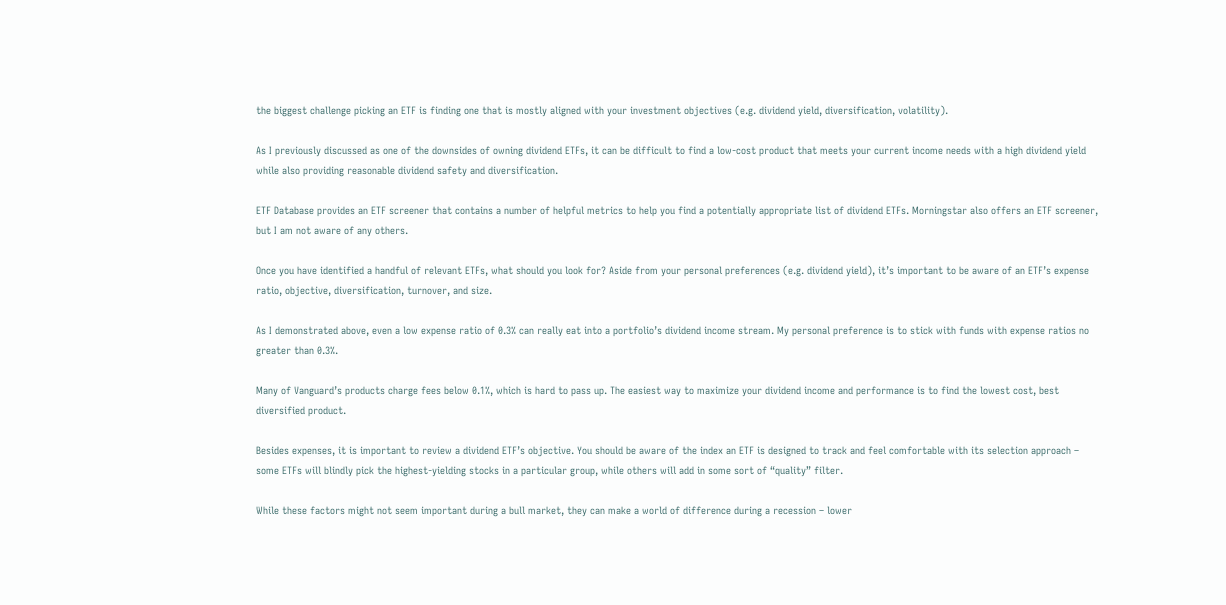the biggest challenge picking an ETF is finding one that is mostly aligned with your investment objectives (e.g. dividend yield, diversification, volatility).

As I previously discussed as one of the downsides of owning dividend ETFs, it can be difficult to find a low-cost product that meets your current income needs with a high dividend yield while also providing reasonable dividend safety and diversification.

ETF Database provides an ETF screener that contains a number of helpful metrics to help you find a potentially appropriate list of dividend ETFs. Morningstar also offers an ETF screener, but I am not aware of any others.

Once you have identified a handful of relevant ETFs, what should you look for? Aside from your personal preferences (e.g. dividend yield), it’s important to be aware of an ETF’s expense ratio, objective, diversification, turnover, and size.

As I demonstrated above, even a low expense ratio of 0.3% can really eat into a portfolio’s dividend income stream. My personal preference is to stick with funds with expense ratios no greater than 0.3%.

Many of Vanguard’s products charge fees below 0.1%, which is hard to pass up. The easiest way to maximize your dividend income and performance is to find the lowest cost, best diversified product.

Besides expenses, it is important to review a dividend ETF’s objective. You should be aware of the index an ETF is designed to track and feel comfortable with its selection approach – some ETFs will blindly pick the highest-yielding stocks in a particular group, while others will add in some sort of “quality” filter.

While these factors might not seem important during a bull market, they can make a world of difference during a recession – lower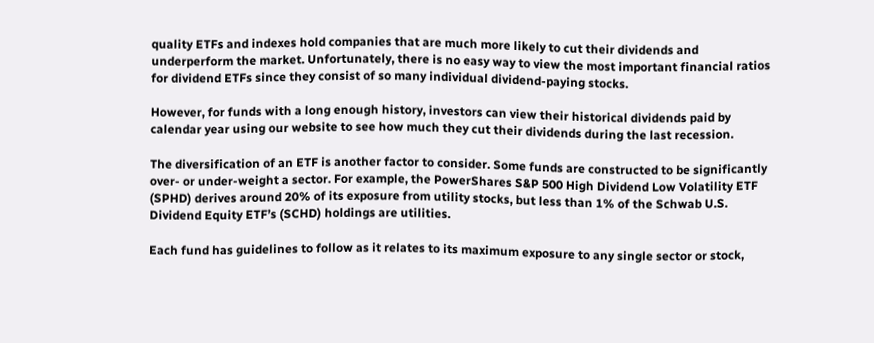quality ETFs and indexes hold companies that are much more likely to cut their dividends and underperform the market. Unfortunately, there is no easy way to view the most important financial ratios for dividend ETFs since they consist of so many individual dividend-paying stocks.

However, for funds with a long enough history, investors can view their historical dividends paid by calendar year using our website to see how much they cut their dividends during the last recession.

The diversification of an ETF is another factor to consider. Some funds are constructed to be significantly over- or under-weight a sector. For example, the PowerShares S&P 500 High Dividend Low Volatility ETF (SPHD) derives around 20% of its exposure from utility stocks, but less than 1% of the Schwab U.S. Dividend Equity ETF’s (SCHD) holdings are utilities.

Each fund has guidelines to follow as it relates to its maximum exposure to any single sector or stock,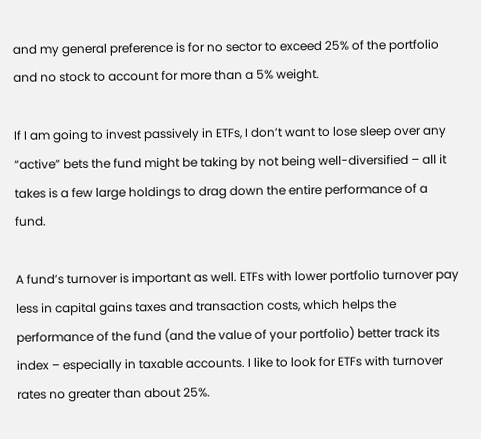and my general preference is for no sector to exceed 25% of the portfolio and no stock to account for more than a 5% weight.

If I am going to invest passively in ETFs, I don’t want to lose sleep over any “active” bets the fund might be taking by not being well-diversified – all it takes is a few large holdings to drag down the entire performance of a fund.

A fund’s turnover is important as well. ETFs with lower portfolio turnover pay less in capital gains taxes and transaction costs, which helps the performance of the fund (and the value of your portfolio) better track its index – especially in taxable accounts. I like to look for ETFs with turnover rates no greater than about 25%.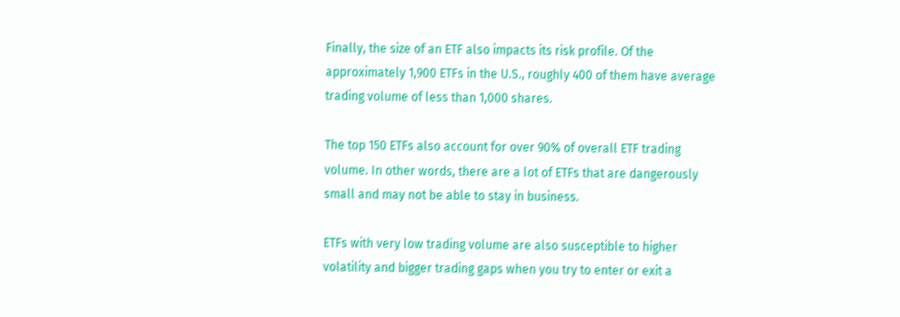Finally, the size of an ETF also impacts its risk profile. Of the approximately 1,900 ETFs in the U.S., roughly 400 of them have average trading volume of less than 1,000 shares.

The top 150 ETFs also account for over 90% of overall ETF trading volume. In other words, there are a lot of ETFs that are dangerously small and may not be able to stay in business.

ETFs with very low trading volume are also susceptible to higher volatility and bigger trading gaps when you try to enter or exit a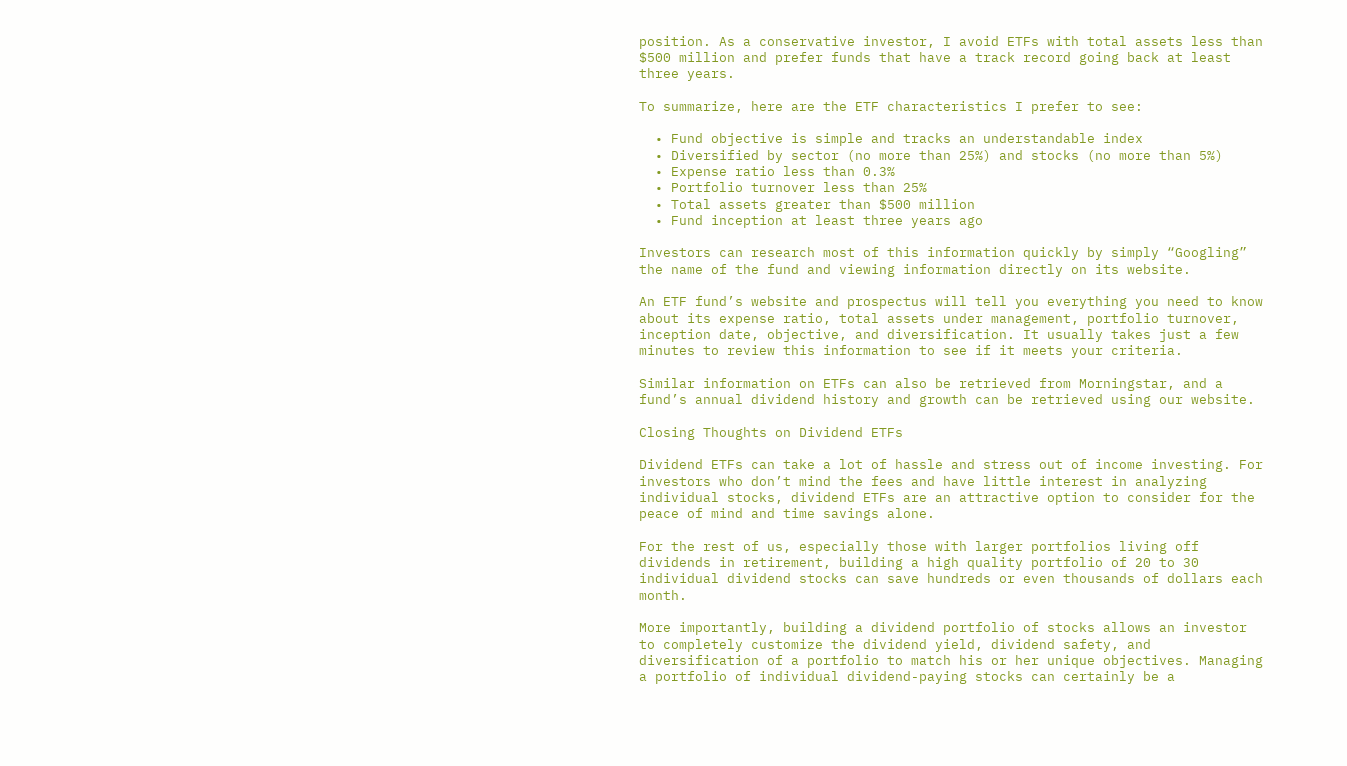position. As a conservative investor, I avoid ETFs with total assets less than $500 million and prefer funds that have a track record going back at least three years.

To summarize, here are the ETF characteristics I prefer to see:

  • Fund objective is simple and tracks an understandable index
  • Diversified by sector (no more than 25%) and stocks (no more than 5%)
  • Expense ratio less than 0.3%
  • Portfolio turnover less than 25%
  • Total assets greater than $500 million
  • Fund inception at least three years ago

Investors can research most of this information quickly by simply “Googling” the name of the fund and viewing information directly on its website.

An ETF fund’s website and prospectus will tell you everything you need to know about its expense ratio, total assets under management, portfolio turnover, inception date, objective, and diversification. It usually takes just a few minutes to review this information to see if it meets your criteria.

Similar information on ETFs can also be retrieved from Morningstar, and a fund’s annual dividend history and growth can be retrieved using our website.

Closing Thoughts on Dividend ETFs

Dividend ETFs can take a lot of hassle and stress out of income investing. For investors who don’t mind the fees and have little interest in analyzing individual stocks, dividend ETFs are an attractive option to consider for the peace of mind and time savings alone.

For the rest of us, especially those with larger portfolios living off dividends in retirement, building a high quality portfolio of 20 to 30 individual dividend stocks can save hundreds or even thousands of dollars each month.

More importantly, building a dividend portfolio of stocks allows an investor to completely customize the dividend yield, dividend safety, and diversification of a portfolio to match his or her unique objectives. Managing a portfolio of individual dividend-paying stocks can certainly be a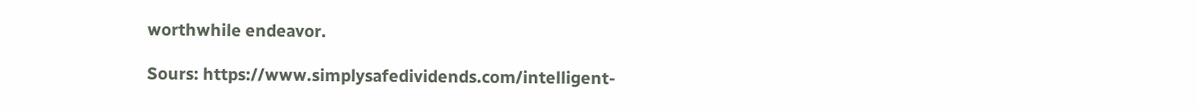worthwhile endeavor.

Sours: https://www.simplysafedividends.com/intelligent-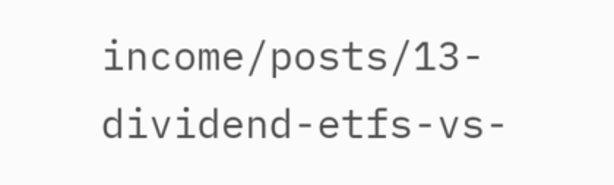income/posts/13-dividend-etfs-vs-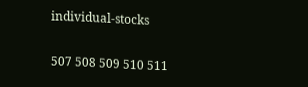individual-stocks

507 508 509 510 511